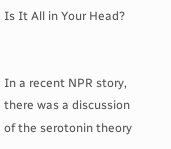Is It All in Your Head?


In a recent NPR story, there was a discussion of the serotonin theory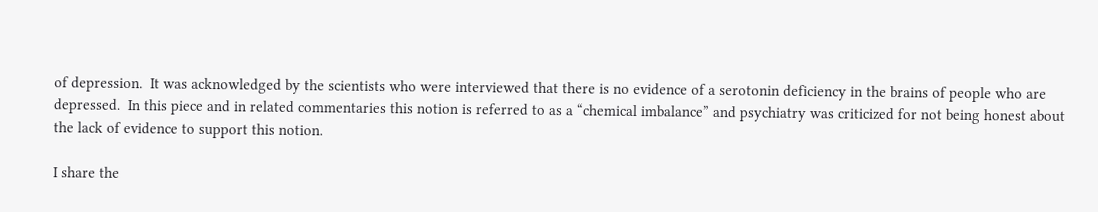of depression.  It was acknowledged by the scientists who were interviewed that there is no evidence of a serotonin deficiency in the brains of people who are depressed.  In this piece and in related commentaries this notion is referred to as a “chemical imbalance” and psychiatry was criticized for not being honest about the lack of evidence to support this notion.

I share the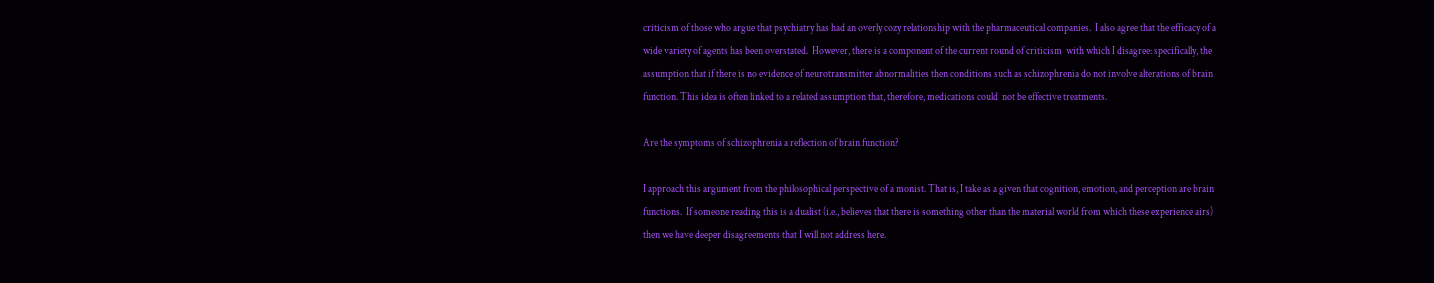criticism of those who argue that psychiatry has had an overly cozy relationship with the pharmaceutical companies.  I also agree that the efficacy of a wide variety of agents has been overstated.  However, there is a component of the current round of criticism  with which I disagree: specifically, the assumption that if there is no evidence of neurotransmitter abnormalities then conditions such as schizophrenia do not involve alterations of brain function. This idea is often linked to a related assumption that, therefore, medications could  not be effective treatments.

Are the symptoms of schizophrenia a reflection of brain function?

I approach this argument from the philosophical perspective of a monist. That is, I take as a given that cognition, emotion, and perception are brain functions.  If someone reading this is a dualist (i.e., believes that there is something other than the material world from which these experience airs) then we have deeper disagreements that I will not address here.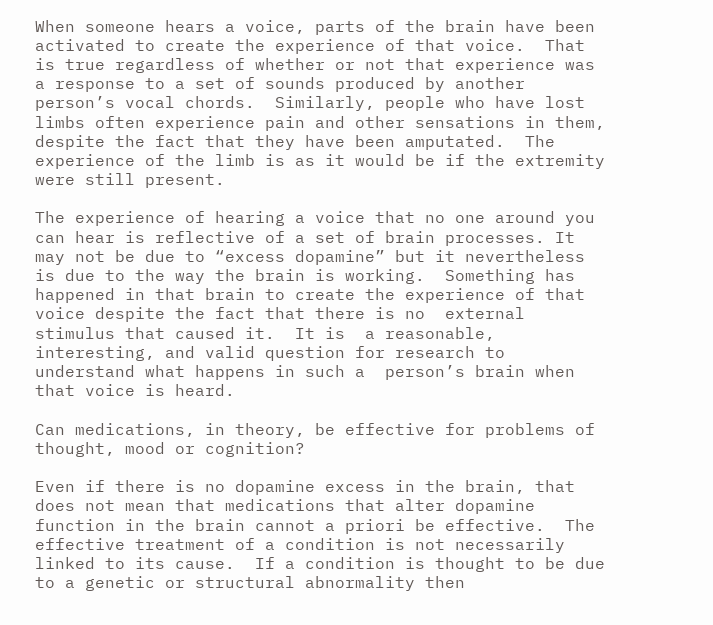When someone hears a voice, parts of the brain have been activated to create the experience of that voice.  That is true regardless of whether or not that experience was a response to a set of sounds produced by another person’s vocal chords.  Similarly, people who have lost limbs often experience pain and other sensations in them, despite the fact that they have been amputated.  The experience of the limb is as it would be if the extremity were still present.

The experience of hearing a voice that no one around you can hear is reflective of a set of brain processes. It may not be due to “excess dopamine” but it nevertheless is due to the way the brain is working.  Something has happened in that brain to create the experience of that voice despite the fact that there is no  external stimulus that caused it.  It is  a reasonable, interesting, and valid question for research to understand what happens in such a  person’s brain when that voice is heard.

Can medications, in theory, be effective for problems of thought, mood or cognition?

Even if there is no dopamine excess in the brain, that does not mean that medications that alter dopamine function in the brain cannot a priori be effective.  The effective treatment of a condition is not necessarily linked to its cause.  If a condition is thought to be due to a genetic or structural abnormality then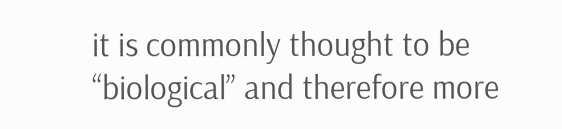it is commonly thought to be “biological” and therefore more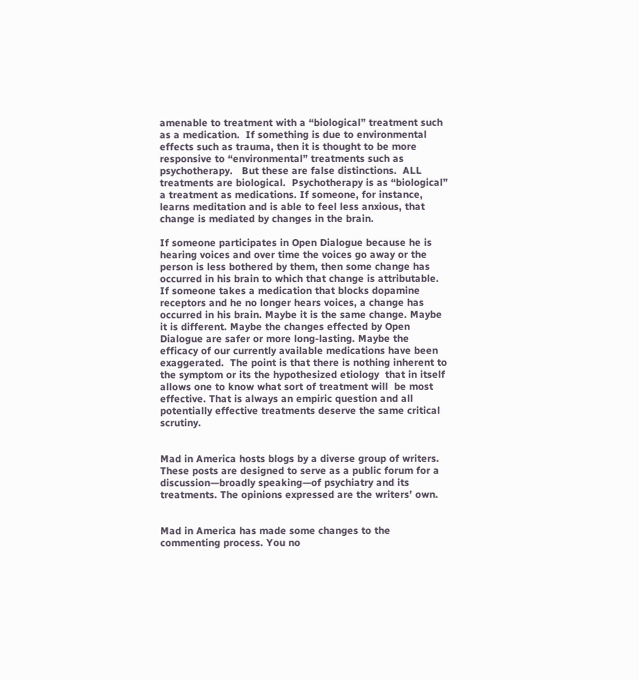amenable to treatment with a “biological” treatment such as a medication.  If something is due to environmental effects such as trauma, then it is thought to be more responsive to “environmental” treatments such as psychotherapy.   But these are false distinctions.  ALL treatments are biological.  Psychotherapy is as “biological” a treatment as medications. If someone, for instance, learns meditation and is able to feel less anxious, that change is mediated by changes in the brain.

If someone participates in Open Dialogue because he is hearing voices and over time the voices go away or the person is less bothered by them, then some change has occurred in his brain to which that change is attributable. If someone takes a medication that blocks dopamine receptors and he no longer hears voices, a change has occurred in his brain. Maybe it is the same change. Maybe it is different. Maybe the changes effected by Open Dialogue are safer or more long-lasting. Maybe the efficacy of our currently available medications have been exaggerated.  The point is that there is nothing inherent to the symptom or its the hypothesized etiology  that in itself allows one to know what sort of treatment will  be most effective. That is always an empiric question and all potentially effective treatments deserve the same critical scrutiny.


Mad in America hosts blogs by a diverse group of writers. These posts are designed to serve as a public forum for a discussion—broadly speaking—of psychiatry and its treatments. The opinions expressed are the writers’ own.


Mad in America has made some changes to the commenting process. You no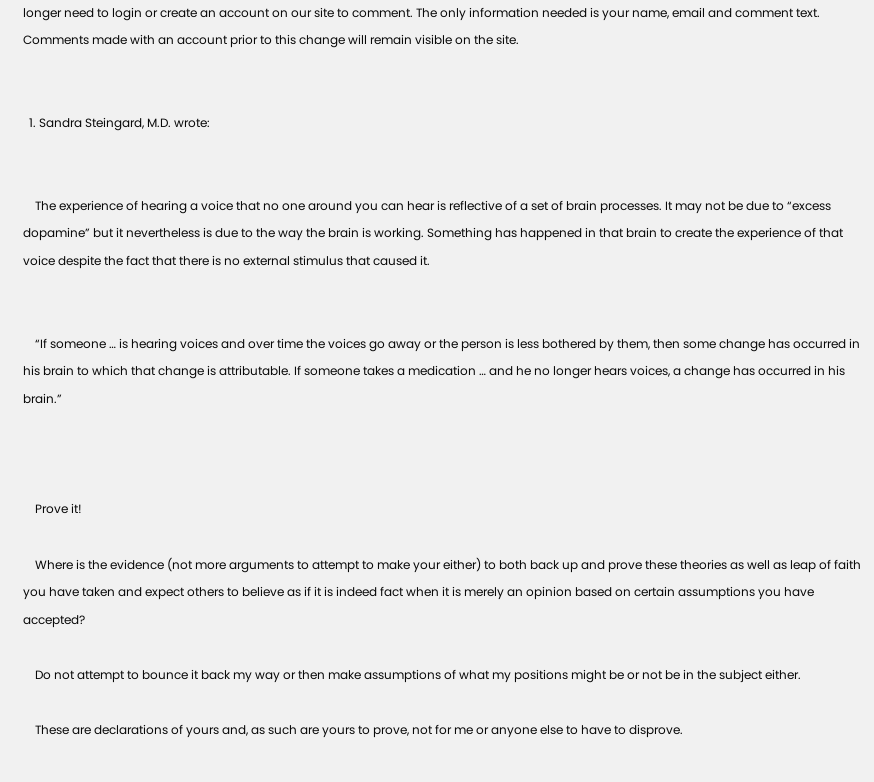longer need to login or create an account on our site to comment. The only information needed is your name, email and comment text. Comments made with an account prior to this change will remain visible on the site.


  1. Sandra Steingard, M.D. wrote:


    The experience of hearing a voice that no one around you can hear is reflective of a set of brain processes. It may not be due to “excess dopamine” but it nevertheless is due to the way the brain is working. Something has happened in that brain to create the experience of that voice despite the fact that there is no external stimulus that caused it.


    “If someone … is hearing voices and over time the voices go away or the person is less bothered by them, then some change has occurred in his brain to which that change is attributable. If someone takes a medication … and he no longer hears voices, a change has occurred in his brain.”



    Prove it!

    Where is the evidence (not more arguments to attempt to make your either) to both back up and prove these theories as well as leap of faith you have taken and expect others to believe as if it is indeed fact when it is merely an opinion based on certain assumptions you have accepted?

    Do not attempt to bounce it back my way or then make assumptions of what my positions might be or not be in the subject either.

    These are declarations of yours and, as such are yours to prove, not for me or anyone else to have to disprove.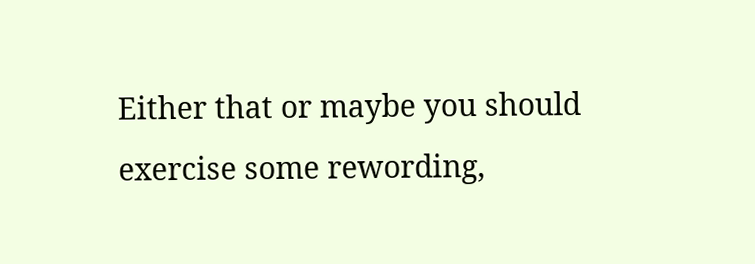Either that or maybe you should exercise some rewording,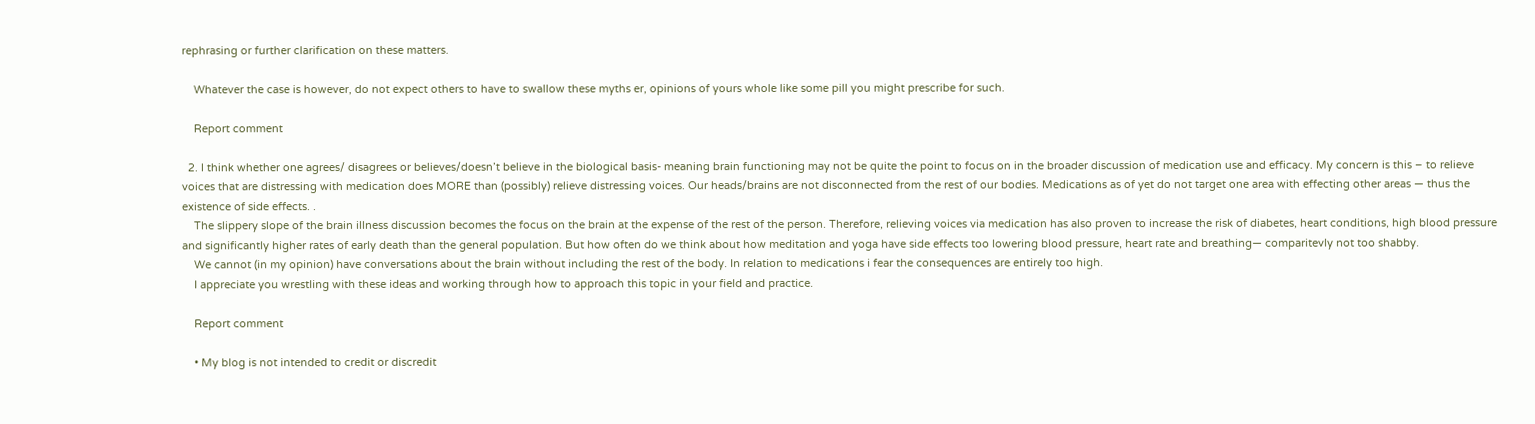rephrasing or further clarification on these matters.

    Whatever the case is however, do not expect others to have to swallow these myths er, opinions of yours whole like some pill you might prescribe for such.

    Report comment

  2. I think whether one agrees/ disagrees or believes/doesn’t believe in the biological basis- meaning brain functioning may not be quite the point to focus on in the broader discussion of medication use and efficacy. My concern is this – to relieve voices that are distressing with medication does MORE than (possibly) relieve distressing voices. Our heads/brains are not disconnected from the rest of our bodies. Medications as of yet do not target one area with effecting other areas — thus the existence of side effects. .
    The slippery slope of the brain illness discussion becomes the focus on the brain at the expense of the rest of the person. Therefore, relieving voices via medication has also proven to increase the risk of diabetes, heart conditions, high blood pressure and significantly higher rates of early death than the general population. But how often do we think about how meditation and yoga have side effects too lowering blood pressure, heart rate and breathing— comparitevly not too shabby.
    We cannot (in my opinion) have conversations about the brain without including the rest of the body. In relation to medications i fear the consequences are entirely too high.
    I appreciate you wrestling with these ideas and working through how to approach this topic in your field and practice.

    Report comment

    • My blog is not intended to credit or discredit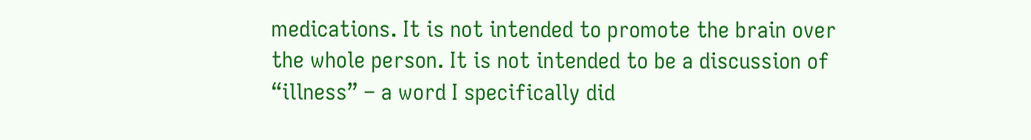medications. It is not intended to promote the brain over the whole person. It is not intended to be a discussion of “illness” – a word I specifically did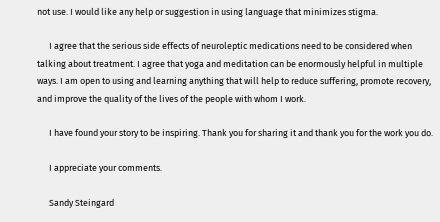not use. I would like any help or suggestion in using language that minimizes stigma.

      I agree that the serious side effects of neuroleptic medications need to be considered when talking about treatment. I agree that yoga and meditation can be enormously helpful in multiple ways. I am open to using and learning anything that will help to reduce suffering, promote recovery, and improve the quality of the lives of the people with whom I work.

      I have found your story to be inspiring. Thank you for sharing it and thank you for the work you do.

      I appreciate your comments.

      Sandy Steingard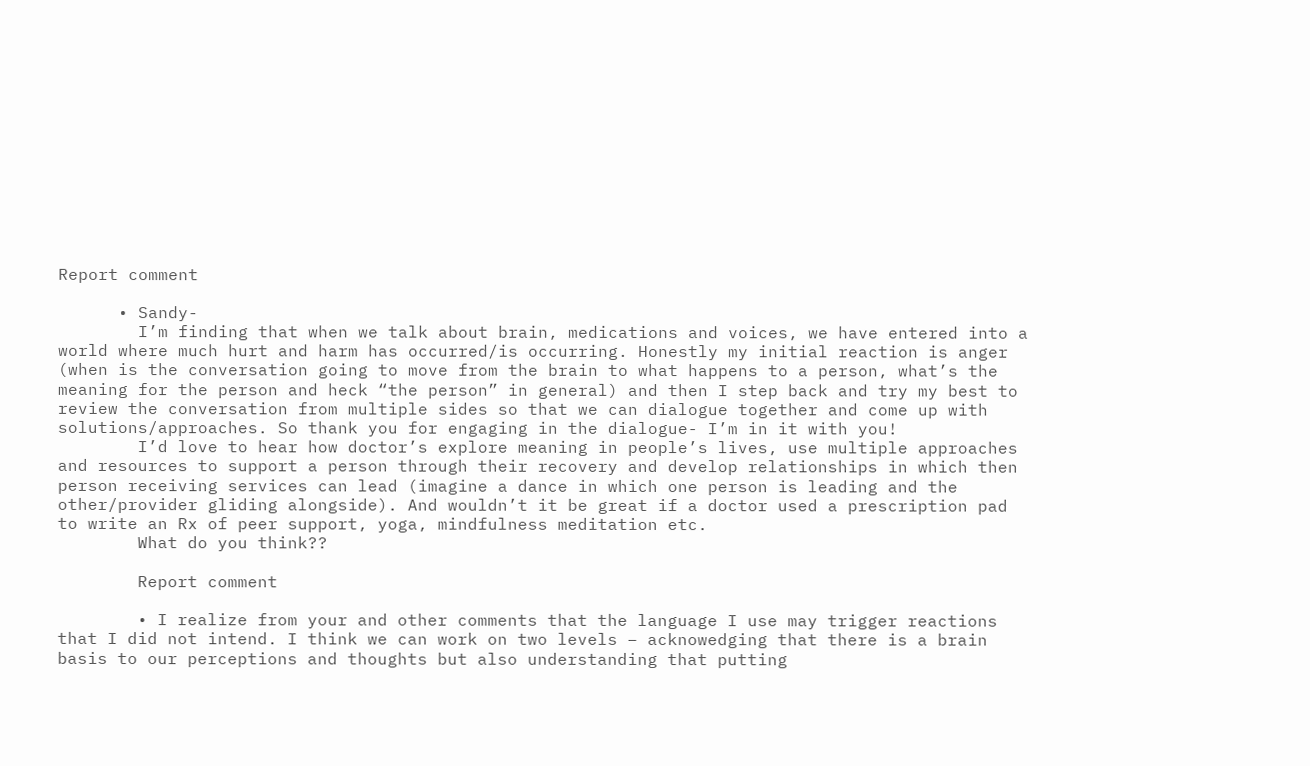Report comment

      • Sandy-
        I’m finding that when we talk about brain, medications and voices, we have entered into a world where much hurt and harm has occurred/is occurring. Honestly my initial reaction is anger (when is the conversation going to move from the brain to what happens to a person, what’s the meaning for the person and heck “the person” in general) and then I step back and try my best to review the conversation from multiple sides so that we can dialogue together and come up with solutions/approaches. So thank you for engaging in the dialogue- I’m in it with you!
        I’d love to hear how doctor’s explore meaning in people’s lives, use multiple approaches and resources to support a person through their recovery and develop relationships in which then person receiving services can lead (imagine a dance in which one person is leading and the other/provider gliding alongside). And wouldn’t it be great if a doctor used a prescription pad to write an Rx of peer support, yoga, mindfulness meditation etc.
        What do you think??

        Report comment

        • I realize from your and other comments that the language I use may trigger reactions that I did not intend. I think we can work on two levels – acknowedging that there is a brain basis to our perceptions and thoughts but also understanding that putting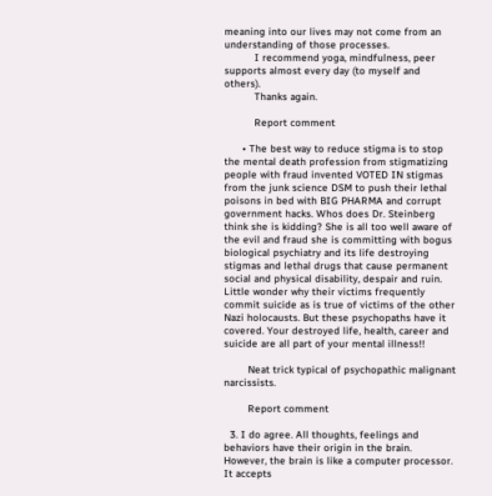meaning into our lives may not come from an understanding of those processes.
          I recommend yoga, mindfulness, peer supports almost every day (to myself and others).
          Thanks again.

          Report comment

      • The best way to reduce stigma is to stop the mental death profession from stigmatizing people with fraud invented VOTED IN stigmas from the junk science DSM to push their lethal poisons in bed with BIG PHARMA and corrupt government hacks. Whos does Dr. Steinberg think she is kidding? She is all too well aware of the evil and fraud she is committing with bogus biological psychiatry and its life destroying stigmas and lethal drugs that cause permanent social and physical disability, despair and ruin. Little wonder why their victims frequently commit suicide as is true of victims of the other Nazi holocausts. But these psychopaths have it covered. Your destroyed life, health, career and suicide are all part of your mental illness!!

        Neat trick typical of psychopathic malignant narcissists.

        Report comment

  3. I do agree. All thoughts, feelings and behaviors have their origin in the brain. However, the brain is like a computer processor. It accepts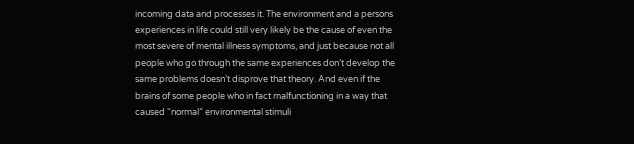incoming data and processes it. The environment and a persons experiences in life could still very likely be the cause of even the most severe of mental illness symptoms, and just because not all people who go through the same experiences don’t develop the same problems doesn’t disprove that theory. And even if the brains of some people who in fact malfunctioning in a way that caused “normal” environmental stimuli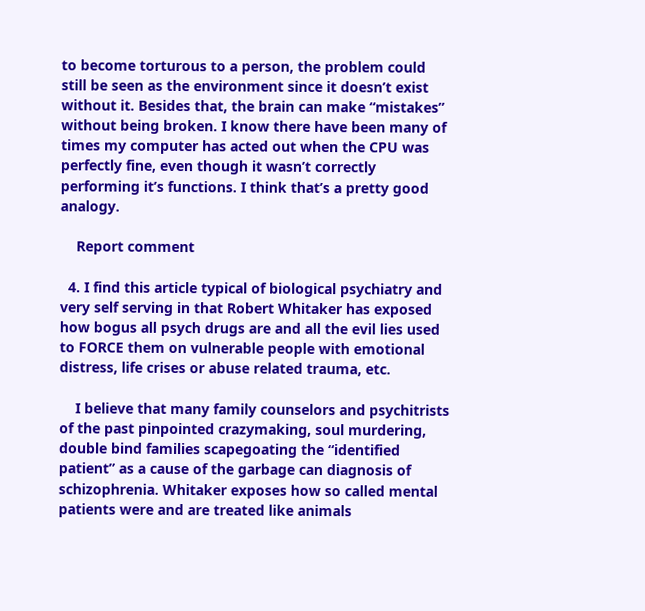to become torturous to a person, the problem could still be seen as the environment since it doesn’t exist without it. Besides that, the brain can make “mistakes” without being broken. I know there have been many of times my computer has acted out when the CPU was perfectly fine, even though it wasn’t correctly performing it’s functions. I think that’s a pretty good analogy.

    Report comment

  4. I find this article typical of biological psychiatry and very self serving in that Robert Whitaker has exposed how bogus all psych drugs are and all the evil lies used to FORCE them on vulnerable people with emotional distress, life crises or abuse related trauma, etc.

    I believe that many family counselors and psychitrists of the past pinpointed crazymaking, soul murdering, double bind families scapegoating the “identified patient” as a cause of the garbage can diagnosis of schizophrenia. Whitaker exposes how so called mental patients were and are treated like animals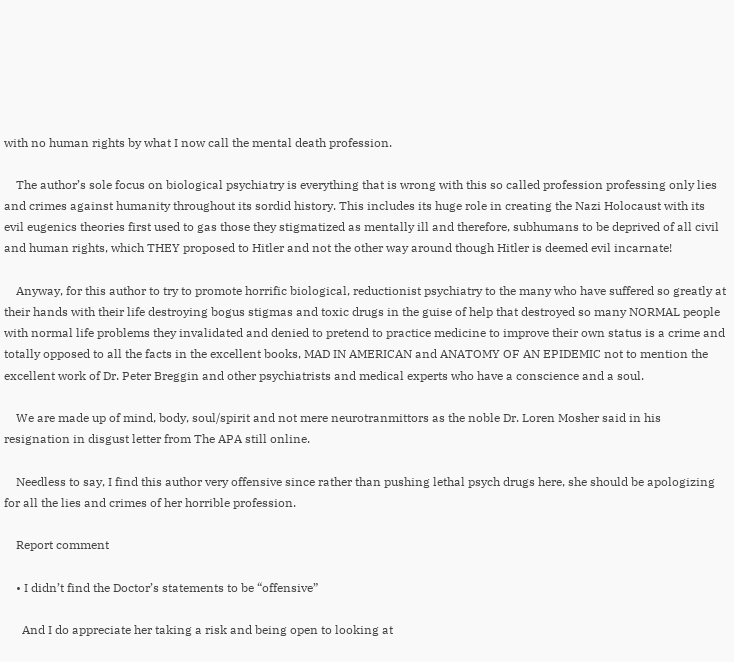with no human rights by what I now call the mental death profession.

    The author’s sole focus on biological psychiatry is everything that is wrong with this so called profession professing only lies and crimes against humanity throughout its sordid history. This includes its huge role in creating the Nazi Holocaust with its evil eugenics theories first used to gas those they stigmatized as mentally ill and therefore, subhumans to be deprived of all civil and human rights, which THEY proposed to Hitler and not the other way around though Hitler is deemed evil incarnate!

    Anyway, for this author to try to promote horrific biological, reductionist psychiatry to the many who have suffered so greatly at their hands with their life destroying bogus stigmas and toxic drugs in the guise of help that destroyed so many NORMAL people with normal life problems they invalidated and denied to pretend to practice medicine to improve their own status is a crime and totally opposed to all the facts in the excellent books, MAD IN AMERICAN and ANATOMY OF AN EPIDEMIC not to mention the excellent work of Dr. Peter Breggin and other psychiatrists and medical experts who have a conscience and a soul.

    We are made up of mind, body, soul/spirit and not mere neurotranmittors as the noble Dr. Loren Mosher said in his resignation in disgust letter from The APA still online.

    Needless to say, I find this author very offensive since rather than pushing lethal psych drugs here, she should be apologizing for all the lies and crimes of her horrible profession.

    Report comment

    • I didn’t find the Doctor’s statements to be “offensive”

      And I do appreciate her taking a risk and being open to looking at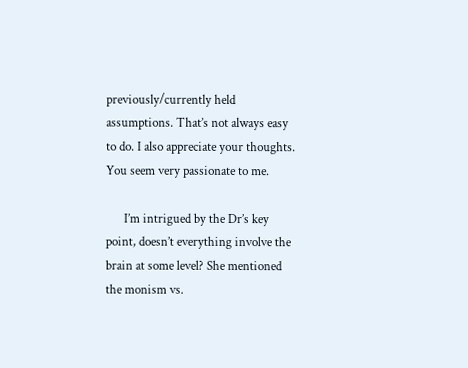previously/currently held assumptions. That’s not always easy to do. I also appreciate your thoughts. You seem very passionate to me.

      I’m intrigued by the Dr’s key point, doesn’t everything involve the brain at some level? She mentioned the monism vs.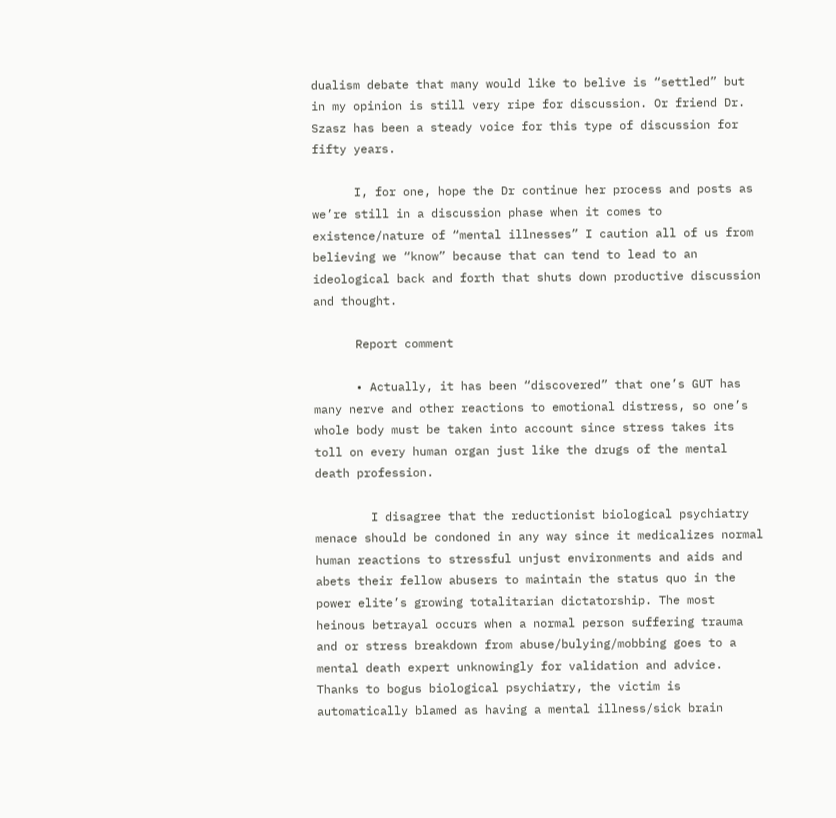dualism debate that many would like to belive is “settled” but in my opinion is still very ripe for discussion. Or friend Dr. Szasz has been a steady voice for this type of discussion for fifty years.

      I, for one, hope the Dr continue her process and posts as we’re still in a discussion phase when it comes to existence/nature of “mental illnesses” I caution all of us from believing we “know” because that can tend to lead to an ideological back and forth that shuts down productive discussion and thought.

      Report comment

      • Actually, it has been “discovered” that one’s GUT has many nerve and other reactions to emotional distress, so one’s whole body must be taken into account since stress takes its toll on every human organ just like the drugs of the mental death profession.

        I disagree that the reductionist biological psychiatry menace should be condoned in any way since it medicalizes normal human reactions to stressful unjust environments and aids and abets their fellow abusers to maintain the status quo in the power elite’s growing totalitarian dictatorship. The most heinous betrayal occurs when a normal person suffering trauma and or stress breakdown from abuse/bulying/mobbing goes to a mental death expert unknowingly for validation and advice. Thanks to bogus biological psychiatry, the victim is automatically blamed as having a mental illness/sick brain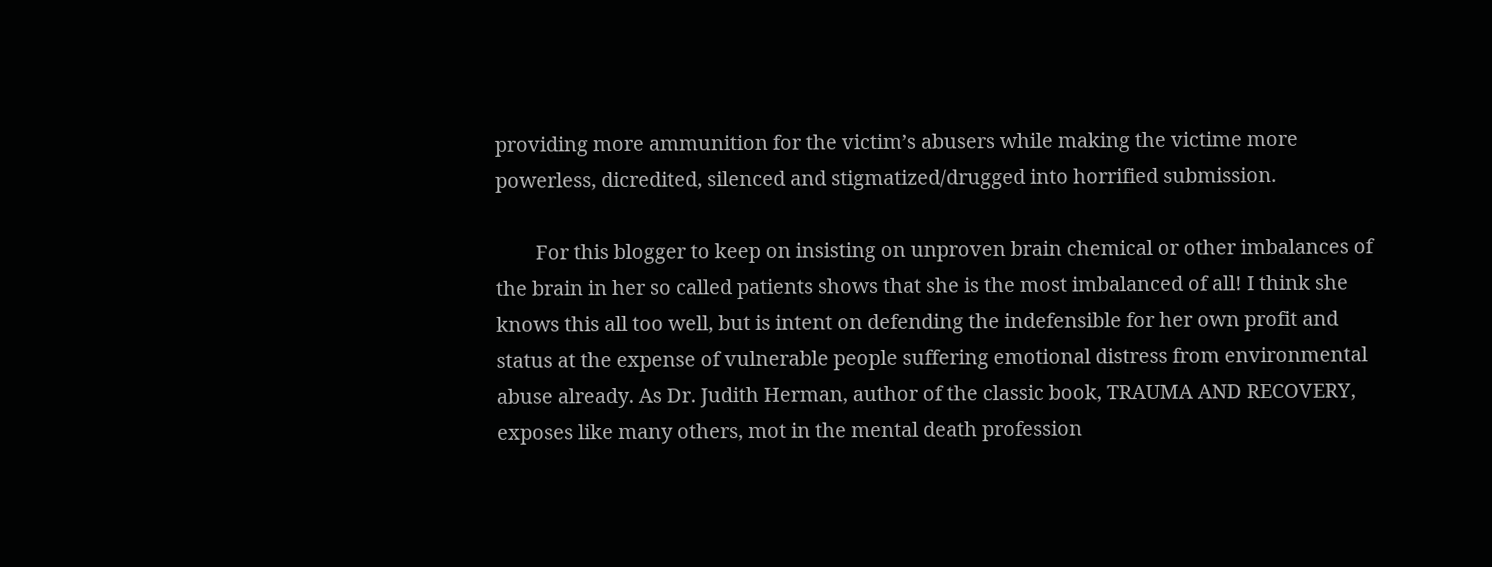providing more ammunition for the victim’s abusers while making the victime more powerless, dicredited, silenced and stigmatized/drugged into horrified submission.

        For this blogger to keep on insisting on unproven brain chemical or other imbalances of the brain in her so called patients shows that she is the most imbalanced of all! I think she knows this all too well, but is intent on defending the indefensible for her own profit and status at the expense of vulnerable people suffering emotional distress from environmental abuse already. As Dr. Judith Herman, author of the classic book, TRAUMA AND RECOVERY, exposes like many others, mot in the mental death profession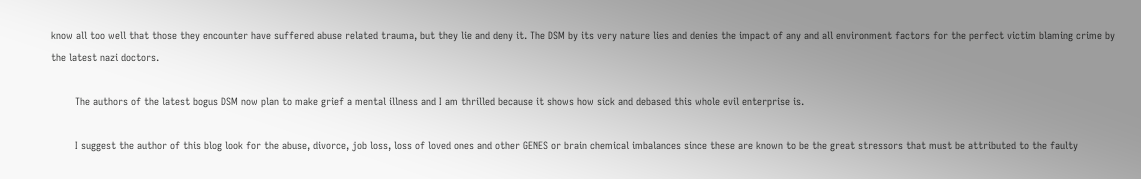know all too well that those they encounter have suffered abuse related trauma, but they lie and deny it. The DSM by its very nature lies and denies the impact of any and all environment factors for the perfect victim blaming crime by the latest nazi doctors.

        The authors of the latest bogus DSM now plan to make grief a mental illness and I am thrilled because it shows how sick and debased this whole evil enterprise is.

        I suggest the author of this blog look for the abuse, divorce, job loss, loss of loved ones and other GENES or brain chemical imbalances since these are known to be the great stressors that must be attributed to the faulty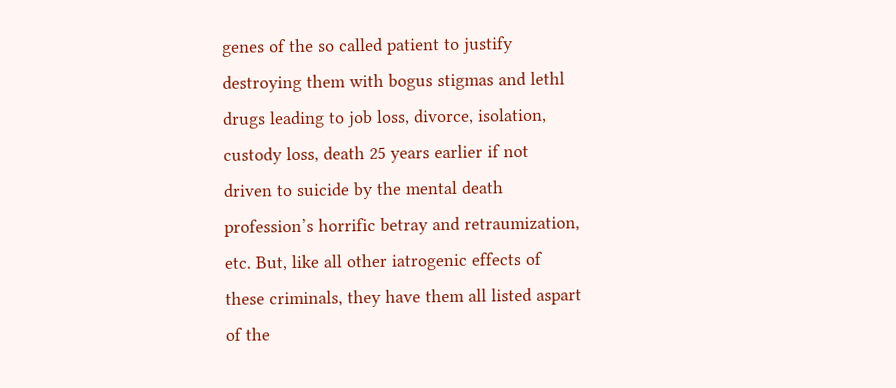genes of the so called patient to justify destroying them with bogus stigmas and lethl drugs leading to job loss, divorce, isolation, custody loss, death 25 years earlier if not driven to suicide by the mental death profession’s horrific betray and retraumization, etc. But, like all other iatrogenic effects of these criminals, they have them all listed aspart of the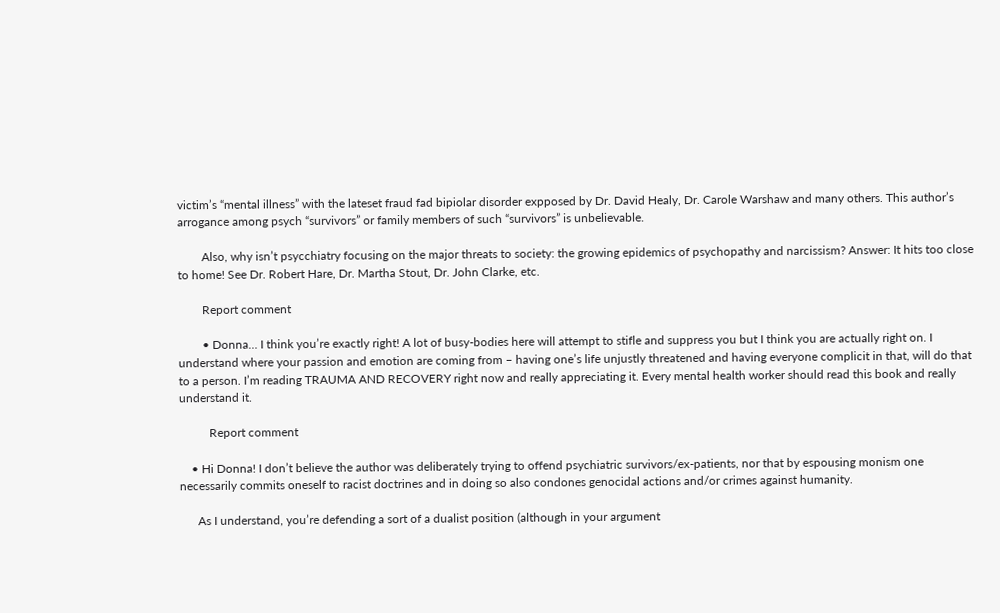victim’s “mental illness” with the lateset fraud fad bipiolar disorder expposed by Dr. David Healy, Dr. Carole Warshaw and many others. This author’s arrogance among psych “survivors” or family members of such “survivors” is unbelievable.

        Also, why isn’t psycchiatry focusing on the major threats to society: the growing epidemics of psychopathy and narcissism? Answer: It hits too close to home! See Dr. Robert Hare, Dr. Martha Stout, Dr. John Clarke, etc.

        Report comment

        • Donna… I think you’re exactly right! A lot of busy-bodies here will attempt to stifle and suppress you but I think you are actually right on. I understand where your passion and emotion are coming from – having one’s life unjustly threatened and having everyone complicit in that, will do that to a person. I’m reading TRAUMA AND RECOVERY right now and really appreciating it. Every mental health worker should read this book and really understand it.

          Report comment

    • Hi Donna! I don’t believe the author was deliberately trying to offend psychiatric survivors/ex-patients, nor that by espousing monism one necessarily commits oneself to racist doctrines and in doing so also condones genocidal actions and/or crimes against humanity.

      As I understand, you’re defending a sort of a dualist position (although in your argument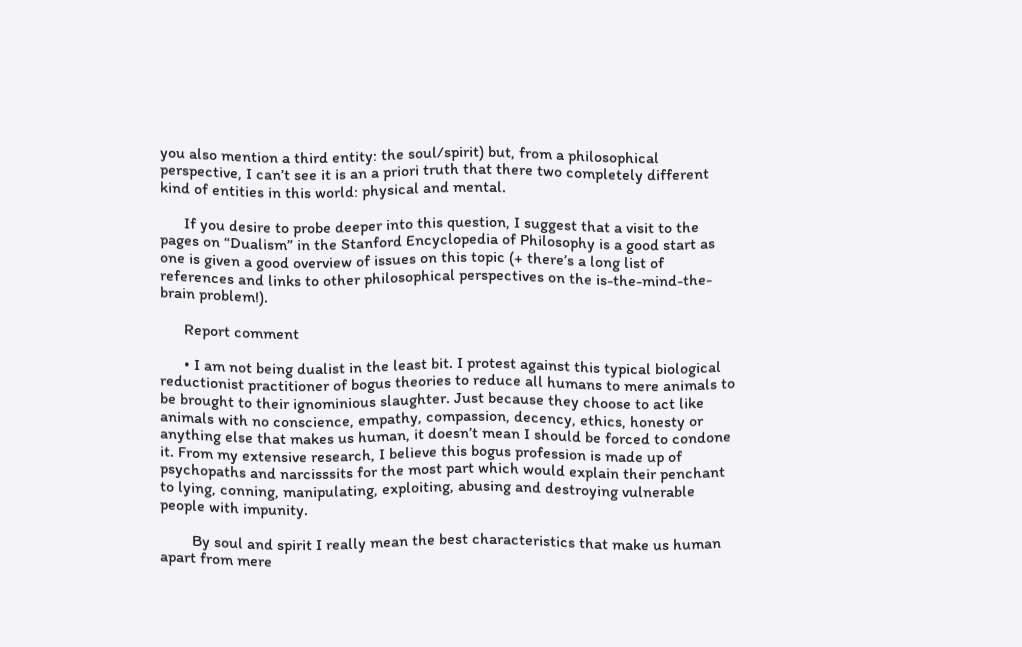you also mention a third entity: the soul/spirit) but, from a philosophical perspective, I can’t see it is an a priori truth that there two completely different kind of entities in this world: physical and mental.

      If you desire to probe deeper into this question, I suggest that a visit to the pages on “Dualism” in the Stanford Encyclopedia of Philosophy is a good start as one is given a good overview of issues on this topic (+ there’s a long list of references and links to other philosophical perspectives on the is-the-mind-the-brain problem!).

      Report comment

      • I am not being dualist in the least bit. I protest against this typical biological reductionist practitioner of bogus theories to reduce all humans to mere animals to be brought to their ignominious slaughter. Just because they choose to act like animals with no conscience, empathy, compassion, decency, ethics, honesty or anything else that makes us human, it doesn’t mean I should be forced to condone it. From my extensive research, I believe this bogus profession is made up of psychopaths and narcisssits for the most part which would explain their penchant to lying, conning, manipulating, exploiting, abusing and destroying vulnerable people with impunity.

        By soul and spirit I really mean the best characteristics that make us human apart from mere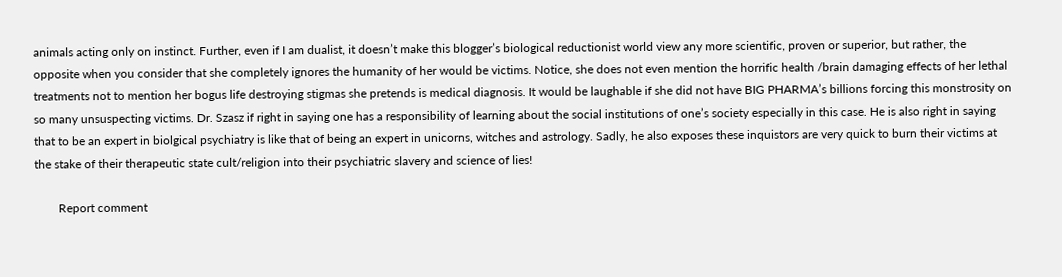animals acting only on instinct. Further, even if I am dualist, it doesn’t make this blogger’s biological reductionist world view any more scientific, proven or superior, but rather, the opposite when you consider that she completely ignores the humanity of her would be victims. Notice, she does not even mention the horrific health /brain damaging effects of her lethal treatments not to mention her bogus life destroying stigmas she pretends is medical diagnosis. It would be laughable if she did not have BIG PHARMA’s billions forcing this monstrosity on so many unsuspecting victims. Dr. Szasz if right in saying one has a responsibility of learning about the social institutions of one’s society especially in this case. He is also right in saying that to be an expert in biolgical psychiatry is like that of being an expert in unicorns, witches and astrology. Sadly, he also exposes these inquistors are very quick to burn their victims at the stake of their therapeutic state cult/religion into their psychiatric slavery and science of lies!

        Report comment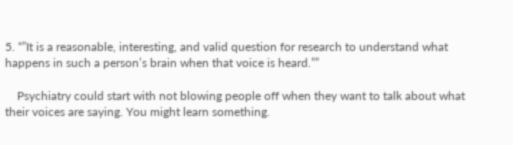5. “”It is a reasonable, interesting, and valid question for research to understand what happens in such a person’s brain when that voice is heard.””

    Psychiatry could start with not blowing people off when they want to talk about what their voices are saying. You might learn something.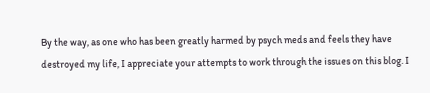By the way, as one who has been greatly harmed by psych meds and feels they have destroyed my life, I appreciate your attempts to work through the issues on this blog. I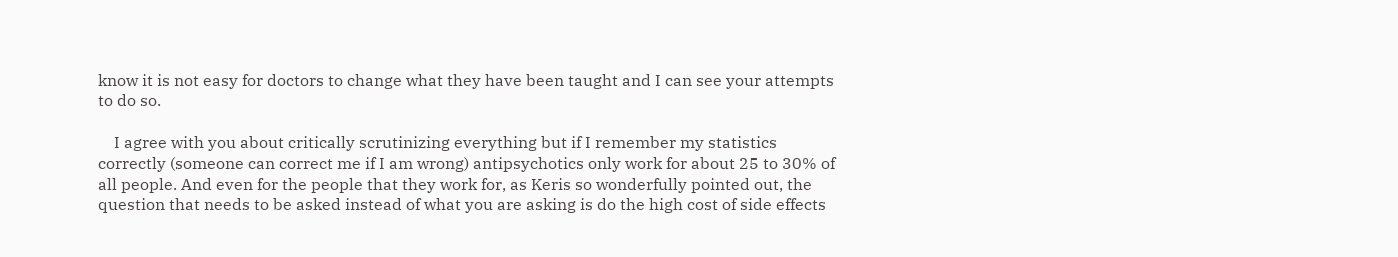know it is not easy for doctors to change what they have been taught and I can see your attempts to do so.

    I agree with you about critically scrutinizing everything but if I remember my statistics correctly (someone can correct me if I am wrong) antipsychotics only work for about 25 to 30% of all people. And even for the people that they work for, as Keris so wonderfully pointed out, the question that needs to be asked instead of what you are asking is do the high cost of side effects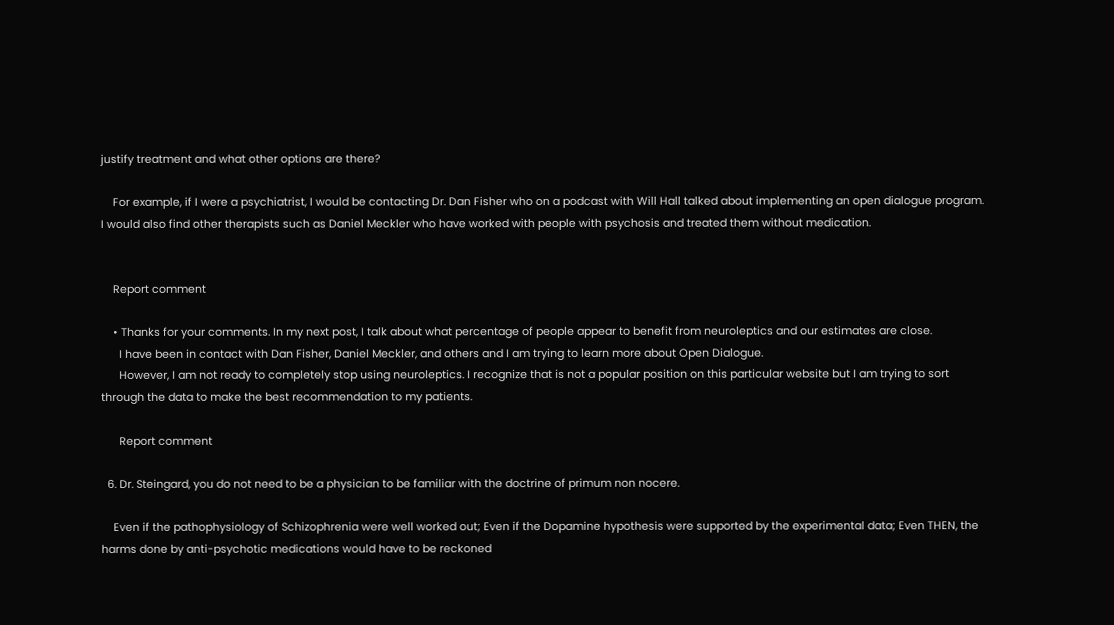justify treatment and what other options are there?

    For example, if I were a psychiatrist, I would be contacting Dr. Dan Fisher who on a podcast with Will Hall talked about implementing an open dialogue program. I would also find other therapists such as Daniel Meckler who have worked with people with psychosis and treated them without medication.


    Report comment

    • Thanks for your comments. In my next post, I talk about what percentage of people appear to benefit from neuroleptics and our estimates are close.
      I have been in contact with Dan Fisher, Daniel Meckler, and others and I am trying to learn more about Open Dialogue.
      However, I am not ready to completely stop using neuroleptics. I recognize that is not a popular position on this particular website but I am trying to sort through the data to make the best recommendation to my patients.

      Report comment

  6. Dr. Steingard, you do not need to be a physician to be familiar with the doctrine of primum non nocere.

    Even if the pathophysiology of Schizophrenia were well worked out; Even if the Dopamine hypothesis were supported by the experimental data; Even THEN, the harms done by anti-psychotic medications would have to be reckoned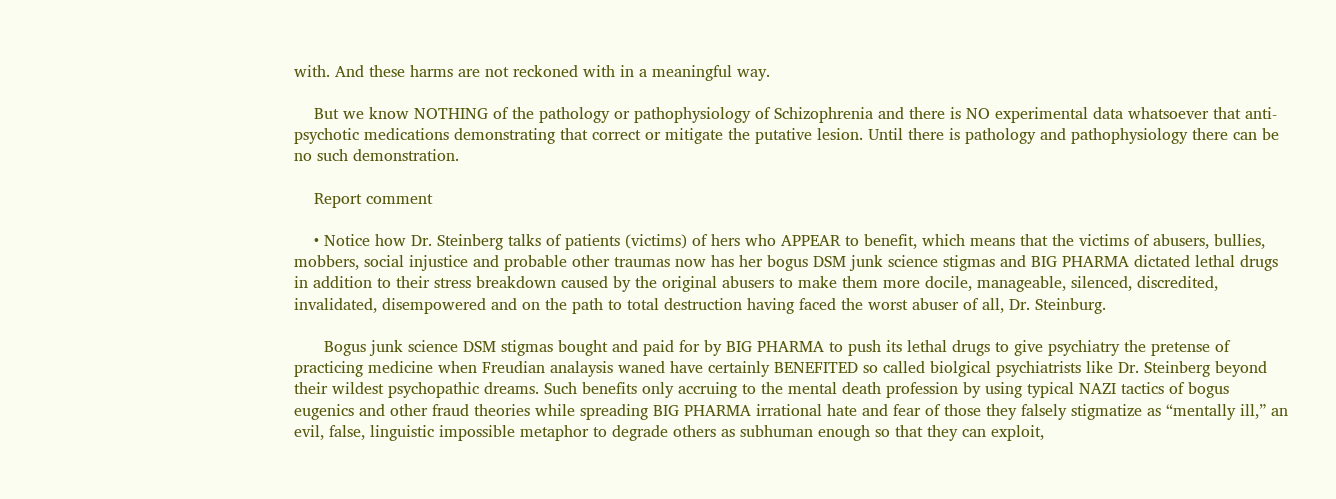with. And these harms are not reckoned with in a meaningful way.

    But we know NOTHING of the pathology or pathophysiology of Schizophrenia and there is NO experimental data whatsoever that anti-psychotic medications demonstrating that correct or mitigate the putative lesion. Until there is pathology and pathophysiology there can be no such demonstration.

    Report comment

    • Notice how Dr. Steinberg talks of patients (victims) of hers who APPEAR to benefit, which means that the victims of abusers, bullies, mobbers, social injustice and probable other traumas now has her bogus DSM junk science stigmas and BIG PHARMA dictated lethal drugs in addition to their stress breakdown caused by the original abusers to make them more docile, manageable, silenced, discredited, invalidated, disempowered and on the path to total destruction having faced the worst abuser of all, Dr. Steinburg.

      Bogus junk science DSM stigmas bought and paid for by BIG PHARMA to push its lethal drugs to give psychiatry the pretense of practicing medicine when Freudian analaysis waned have certainly BENEFITED so called biolgical psychiatrists like Dr. Steinberg beyond their wildest psychopathic dreams. Such benefits only accruing to the mental death profession by using typical NAZI tactics of bogus eugenics and other fraud theories while spreading BIG PHARMA irrational hate and fear of those they falsely stigmatize as “mentally ill,” an evil, false, linguistic impossible metaphor to degrade others as subhuman enough so that they can exploit,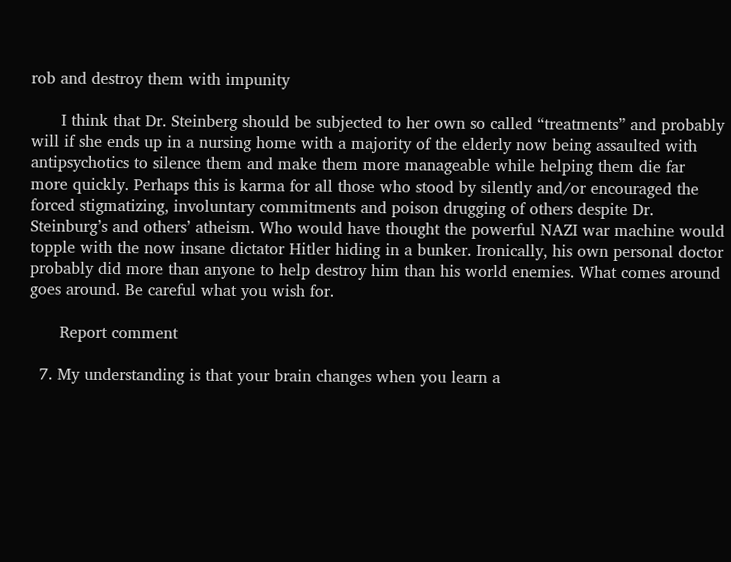rob and destroy them with impunity

      I think that Dr. Steinberg should be subjected to her own so called “treatments” and probably will if she ends up in a nursing home with a majority of the elderly now being assaulted with antipsychotics to silence them and make them more manageable while helping them die far more quickly. Perhaps this is karma for all those who stood by silently and/or encouraged the forced stigmatizing, involuntary commitments and poison drugging of others despite Dr. Steinburg’s and others’ atheism. Who would have thought the powerful NAZI war machine would topple with the now insane dictator Hitler hiding in a bunker. Ironically, his own personal doctor probably did more than anyone to help destroy him than his world enemies. What comes around goes around. Be careful what you wish for.

      Report comment

  7. My understanding is that your brain changes when you learn a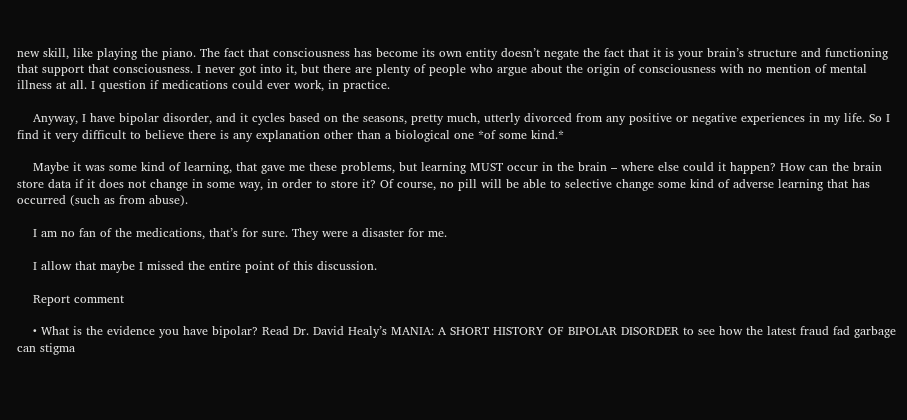new skill, like playing the piano. The fact that consciousness has become its own entity doesn’t negate the fact that it is your brain’s structure and functioning that support that consciousness. I never got into it, but there are plenty of people who argue about the origin of consciousness with no mention of mental illness at all. I question if medications could ever work, in practice.

    Anyway, I have bipolar disorder, and it cycles based on the seasons, pretty much, utterly divorced from any positive or negative experiences in my life. So I find it very difficult to believe there is any explanation other than a biological one *of some kind.*

    Maybe it was some kind of learning, that gave me these problems, but learning MUST occur in the brain – where else could it happen? How can the brain store data if it does not change in some way, in order to store it? Of course, no pill will be able to selective change some kind of adverse learning that has occurred (such as from abuse).

    I am no fan of the medications, that’s for sure. They were a disaster for me.

    I allow that maybe I missed the entire point of this discussion.

    Report comment

    • What is the evidence you have bipolar? Read Dr. David Healy’s MANIA: A SHORT HISTORY OF BIPOLAR DISORDER to see how the latest fraud fad garbage can stigma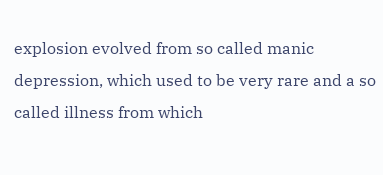explosion evolved from so called manic depression, which used to be very rare and a so called illness from which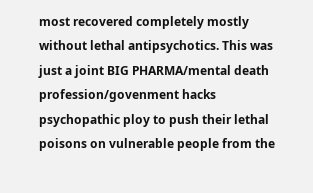most recovered completely mostly without lethal antipsychotics. This was just a joint BIG PHARMA/mental death profession/govenment hacks psychopathic ploy to push their lethal poisons on vulnerable people from the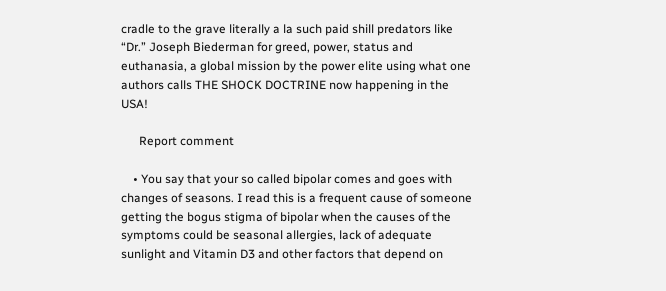cradle to the grave literally a la such paid shill predators like “Dr.” Joseph Biederman for greed, power, status and euthanasia, a global mission by the power elite using what one authors calls THE SHOCK DOCTRINE now happening in the USA!

      Report comment

    • You say that your so called bipolar comes and goes with changes of seasons. I read this is a frequent cause of someone getting the bogus stigma of bipolar when the causes of the symptoms could be seasonal allergies, lack of adequate sunlight and Vitamin D3 and other factors that depend on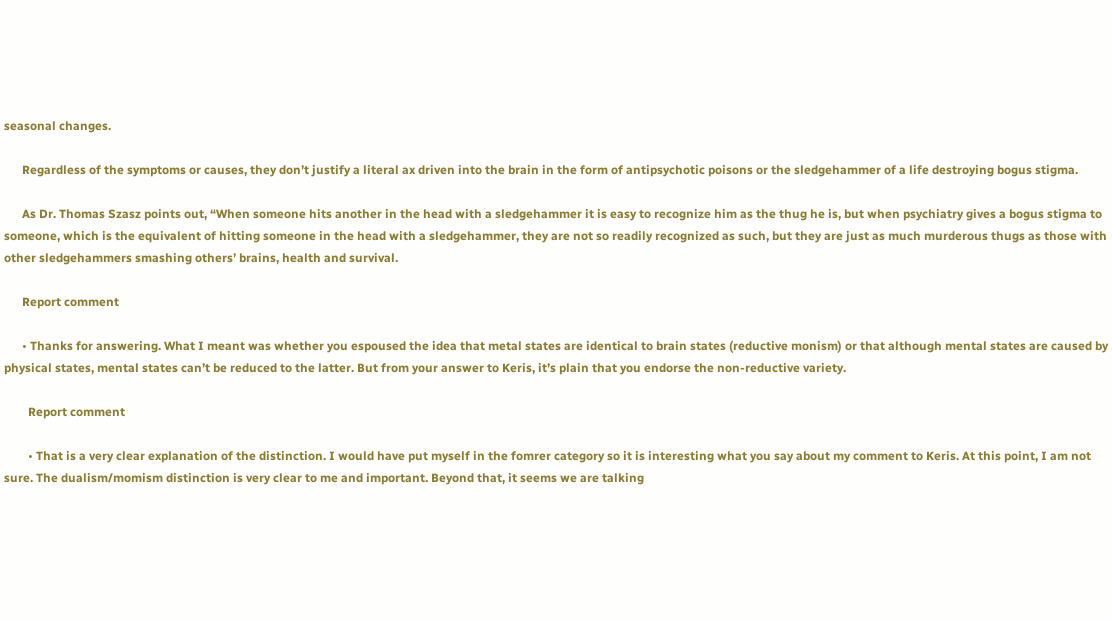seasonal changes.

      Regardless of the symptoms or causes, they don’t justify a literal ax driven into the brain in the form of antipsychotic poisons or the sledgehammer of a life destroying bogus stigma.

      As Dr. Thomas Szasz points out, “When someone hits another in the head with a sledgehammer it is easy to recognize him as the thug he is, but when psychiatry gives a bogus stigma to someone, which is the equivalent of hitting someone in the head with a sledgehammer, they are not so readily recognized as such, but they are just as much murderous thugs as those with other sledgehammers smashing others’ brains, health and survival.

      Report comment

      • Thanks for answering. What I meant was whether you espoused the idea that metal states are identical to brain states (reductive monism) or that although mental states are caused by physical states, mental states can’t be reduced to the latter. But from your answer to Keris, it’s plain that you endorse the non-reductive variety.

        Report comment

        • That is a very clear explanation of the distinction. I would have put myself in the fomrer category so it is interesting what you say about my comment to Keris. At this point, I am not sure. The dualism/momism distinction is very clear to me and important. Beyond that, it seems we are talking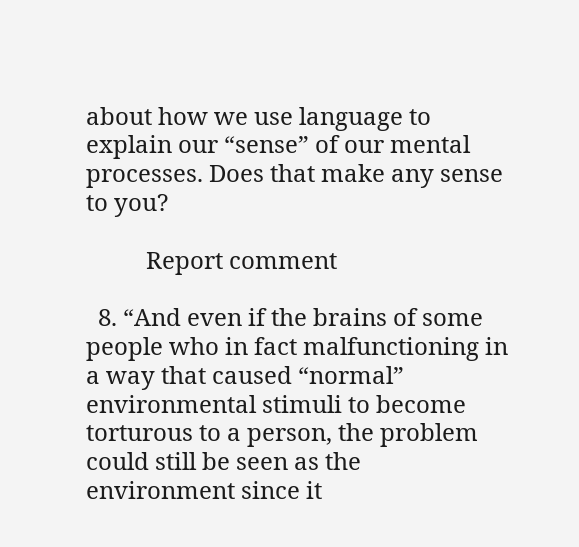about how we use language to explain our “sense” of our mental processes. Does that make any sense to you?

          Report comment

  8. “And even if the brains of some people who in fact malfunctioning in a way that caused “normal” environmental stimuli to become torturous to a person, the problem could still be seen as the environment since it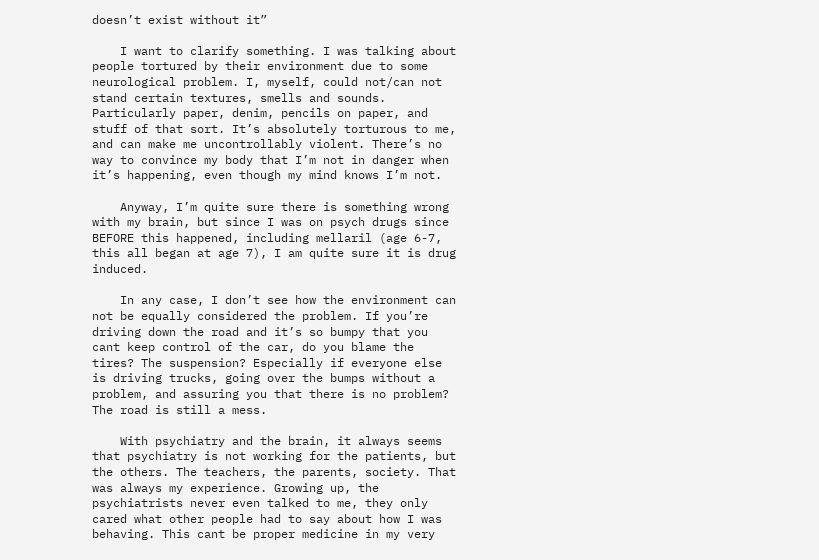doesn’t exist without it”

    I want to clarify something. I was talking about people tortured by their environment due to some neurological problem. I, myself, could not/can not stand certain textures, smells and sounds. Particularly paper, denim, pencils on paper, and stuff of that sort. It’s absolutely torturous to me, and can make me uncontrollably violent. There’s no way to convince my body that I’m not in danger when it’s happening, even though my mind knows I’m not.

    Anyway, I’m quite sure there is something wrong with my brain, but since I was on psych drugs since BEFORE this happened, including mellaril (age 6-7, this all began at age 7), I am quite sure it is drug induced.

    In any case, I don’t see how the environment can not be equally considered the problem. If you’re driving down the road and it’s so bumpy that you cant keep control of the car, do you blame the tires? The suspension? Especially if everyone else is driving trucks, going over the bumps without a problem, and assuring you that there is no problem? The road is still a mess.

    With psychiatry and the brain, it always seems that psychiatry is not working for the patients, but the others. The teachers, the parents, society. That was always my experience. Growing up, the psychiatrists never even talked to me, they only cared what other people had to say about how I was behaving. This cant be proper medicine in my very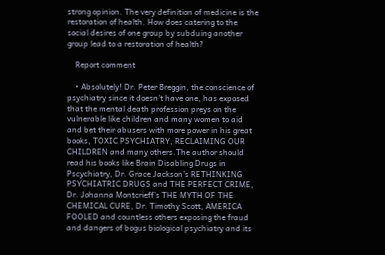strong opinion. The very definition of medicine is the restoration of health. How does catering to the social desires of one group by subduing another group lead to a restoration of health?

    Report comment

    • Absolutely! Dr. Peter Breggin, the conscience of psychiatry since it doesn’t have one, has exposed that the mental death profession preys on the vulnerable like children and many women to aid and bet their abusers with more power in his great books, TOXIC PSYCHIATRY, RECLAIMING OUR CHILDREN and many others.The author should read his books like Brain Disabling Drugs in Pscychiatry, Dr. Grace Jackson’s RETHINKING PSYCHIATRIC DRUGS and THE PERFECT CRIME, Dr. Johanna Montcrieff’s THE MYTH OF THE CHEMICAL CURE, Dr. Timothy Scott, AMERICA FOOLED and countless others exposing the fraud and dangers of bogus biological psychiatry and its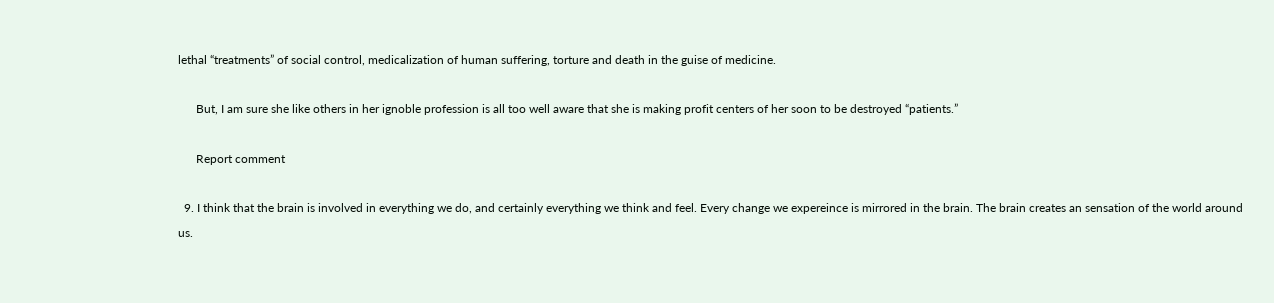lethal “treatments” of social control, medicalization of human suffering, torture and death in the guise of medicine.

      But, I am sure she like others in her ignoble profession is all too well aware that she is making profit centers of her soon to be destroyed “patients.”

      Report comment

  9. I think that the brain is involved in everything we do, and certainly everything we think and feel. Every change we expereince is mirrored in the brain. The brain creates an sensation of the world around us.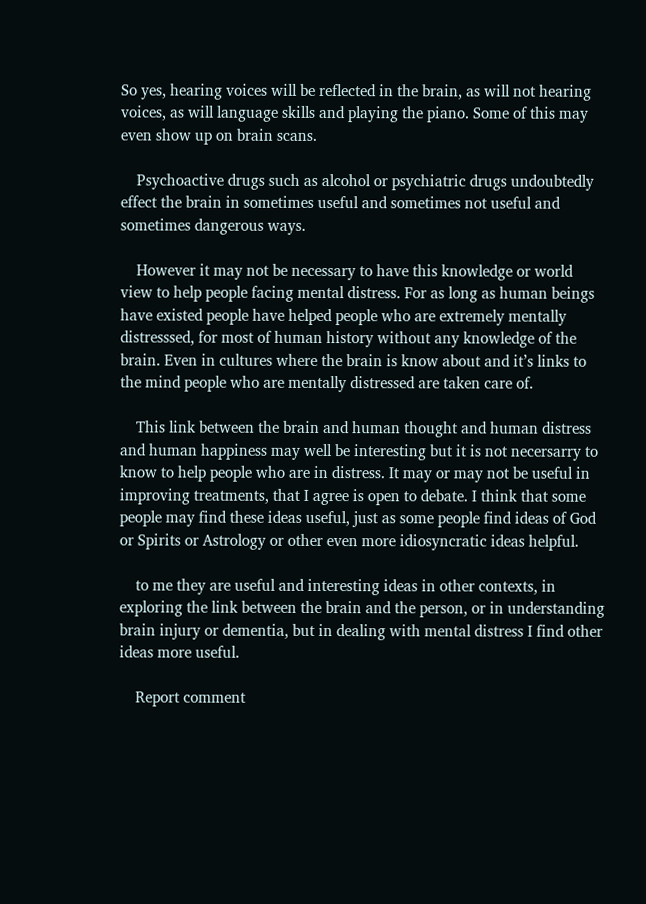So yes, hearing voices will be reflected in the brain, as will not hearing voices, as will language skills and playing the piano. Some of this may even show up on brain scans.

    Psychoactive drugs such as alcohol or psychiatric drugs undoubtedly effect the brain in sometimes useful and sometimes not useful and sometimes dangerous ways.

    However it may not be necessary to have this knowledge or world view to help people facing mental distress. For as long as human beings have existed people have helped people who are extremely mentally distresssed, for most of human history without any knowledge of the brain. Even in cultures where the brain is know about and it’s links to the mind people who are mentally distressed are taken care of.

    This link between the brain and human thought and human distress and human happiness may well be interesting but it is not necersarry to know to help people who are in distress. It may or may not be useful in improving treatments, that I agree is open to debate. I think that some people may find these ideas useful, just as some people find ideas of God or Spirits or Astrology or other even more idiosyncratic ideas helpful.

    to me they are useful and interesting ideas in other contexts, in exploring the link between the brain and the person, or in understanding brain injury or dementia, but in dealing with mental distress I find other ideas more useful.

    Report comment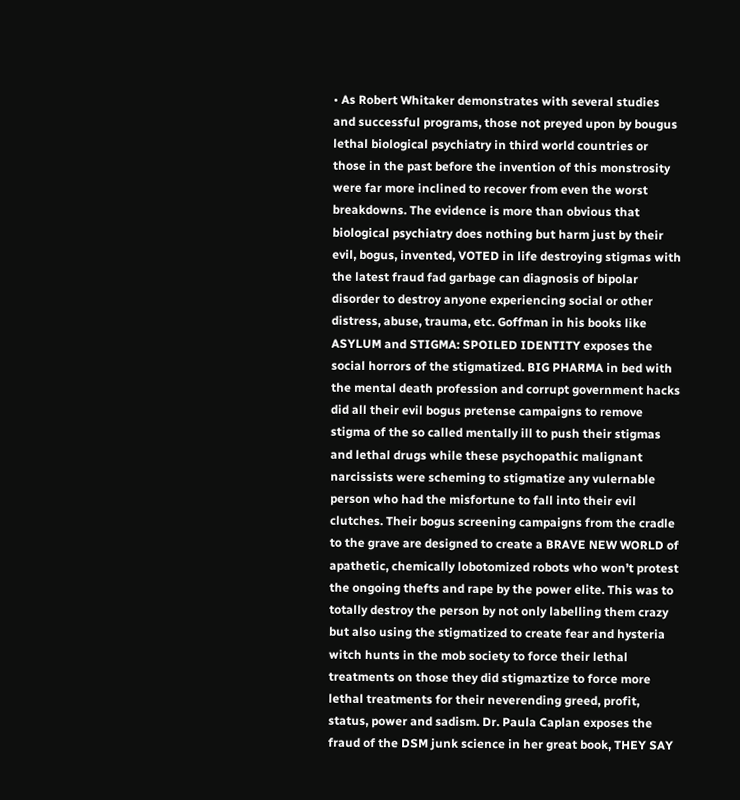• As Robert Whitaker demonstrates with several studies and successful programs, those not preyed upon by bougus lethal biological psychiatry in third world countries or those in the past before the invention of this monstrosity were far more inclined to recover from even the worst breakdowns. The evidence is more than obvious that biological psychiatry does nothing but harm just by their evil, bogus, invented, VOTED in life destroying stigmas with the latest fraud fad garbage can diagnosis of bipolar disorder to destroy anyone experiencing social or other distress, abuse, trauma, etc. Goffman in his books like ASYLUM and STIGMA: SPOILED IDENTITY exposes the social horrors of the stigmatized. BIG PHARMA in bed with the mental death profession and corrupt government hacks did all their evil bogus pretense campaigns to remove stigma of the so called mentally ill to push their stigmas and lethal drugs while these psychopathic malignant narcissists were scheming to stigmatize any vulernable person who had the misfortune to fall into their evil clutches. Their bogus screening campaigns from the cradle to the grave are designed to create a BRAVE NEW WORLD of apathetic, chemically lobotomized robots who won’t protest the ongoing thefts and rape by the power elite. This was to totally destroy the person by not only labelling them crazy but also using the stigmatized to create fear and hysteria witch hunts in the mob society to force their lethal treatments on those they did stigmaztize to force more lethal treatments for their neverending greed, profit, status, power and sadism. Dr. Paula Caplan exposes the fraud of the DSM junk science in her great book, THEY SAY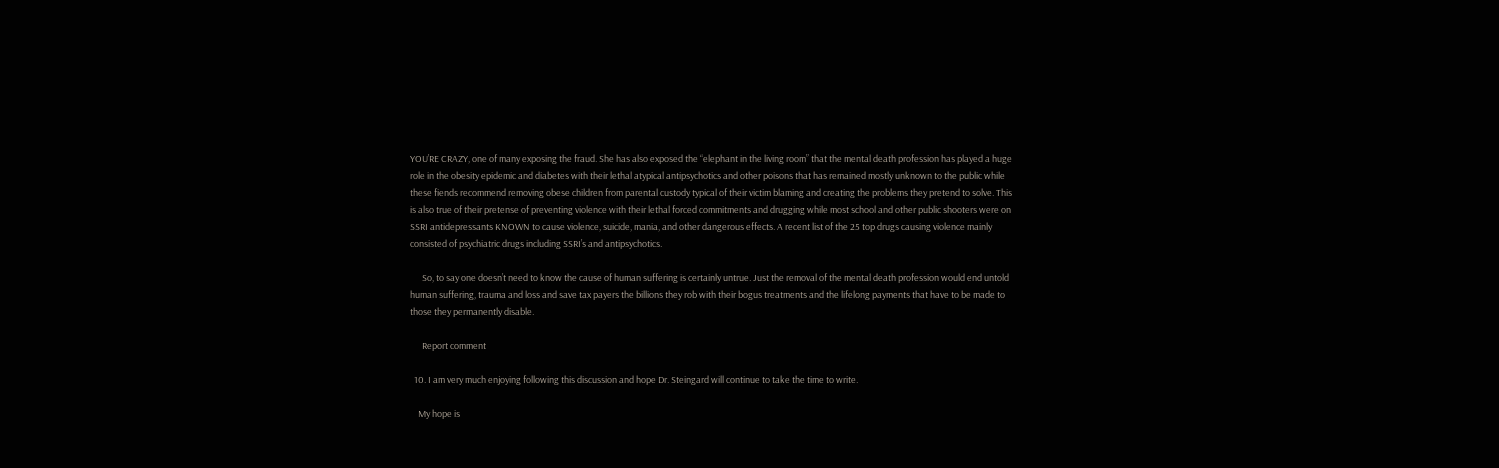YOU’RE CRAZY, one of many exposing the fraud. She has also exposed the “elephant in the living room” that the mental death profession has played a huge role in the obesity epidemic and diabetes with their lethal atypical antipsychotics and other poisons that has remained mostly unknown to the public while these fiends recommend removing obese children from parental custody typical of their victim blaming and creating the problems they pretend to solve. This is also true of their pretense of preventing violence with their lethal forced commitments and drugging while most school and other public shooters were on SSRI antidepressants KNOWN to cause violence, suicide, mania, and other dangerous effects. A recent list of the 25 top drugs causing violence mainly consisted of psychiatric drugs including SSRI’s and antipsychotics.

      So, to say one doesn’t need to know the cause of human suffering is certainly untrue. Just the removal of the mental death profession would end untold human suffering, trauma and loss and save tax payers the billions they rob with their bogus treatments and the lifelong payments that have to be made to those they permanently disable.

      Report comment

  10. I am very much enjoying following this discussion and hope Dr. Steingard will continue to take the time to write.

    My hope is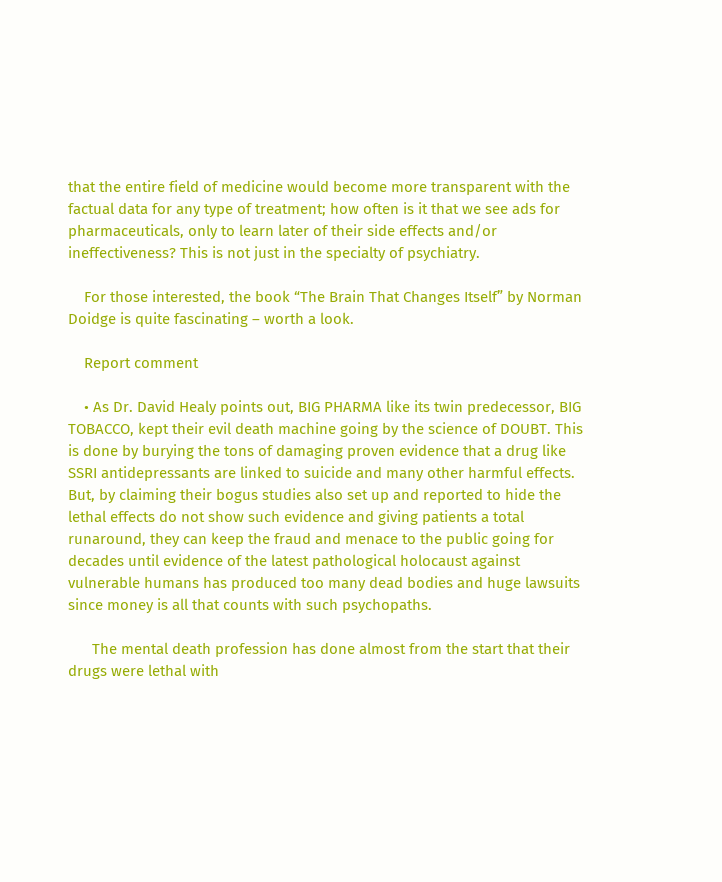that the entire field of medicine would become more transparent with the factual data for any type of treatment; how often is it that we see ads for pharmaceuticals, only to learn later of their side effects and/or ineffectiveness? This is not just in the specialty of psychiatry.

    For those interested, the book “The Brain That Changes Itself” by Norman Doidge is quite fascinating – worth a look.

    Report comment

    • As Dr. David Healy points out, BIG PHARMA like its twin predecessor, BIG TOBACCO, kept their evil death machine going by the science of DOUBT. This is done by burying the tons of damaging proven evidence that a drug like SSRI antidepressants are linked to suicide and many other harmful effects. But, by claiming their bogus studies also set up and reported to hide the lethal effects do not show such evidence and giving patients a total runaround, they can keep the fraud and menace to the public going for decades until evidence of the latest pathological holocaust against vulnerable humans has produced too many dead bodies and huge lawsuits since money is all that counts with such psychopaths.

      The mental death profession has done almost from the start that their drugs were lethal with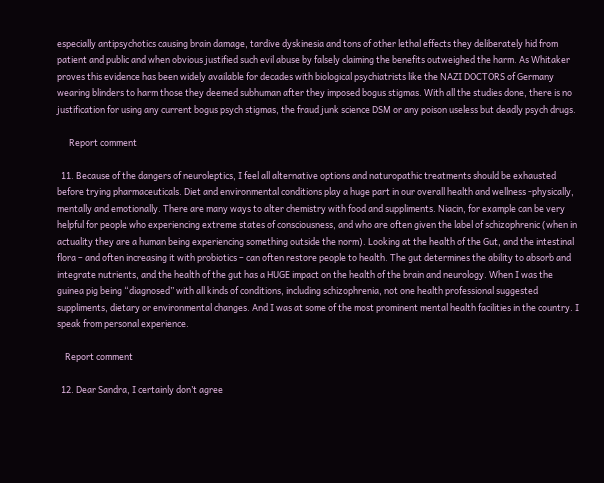especially antipsychotics causing brain damage, tardive dyskinesia and tons of other lethal effects they deliberately hid from patient and public and when obvious justified such evil abuse by falsely claiming the benefits outweighed the harm. As Whitaker proves this evidence has been widely available for decades with biological psychiatrists like the NAZI DOCTORS of Germany wearing blinders to harm those they deemed subhuman after they imposed bogus stigmas. With all the studies done, there is no justification for using any current bogus psych stigmas, the fraud junk science DSM or any poison useless but deadly psych drugs.

      Report comment

  11. Because of the dangers of neuroleptics, I feel all alternative options and naturopathic treatments should be exhausted before trying pharmaceuticals. Diet and environmental conditions play a huge part in our overall health and wellness -physically, mentally and emotionally. There are many ways to alter chemistry with food and suppliments. Niacin, for example can be very helpful for people who experiencing extreme states of consciousness, and who are often given the label of schizophrenic (when in actuality they are a human being experiencing something outside the norm). Looking at the health of the Gut, and the intestinal flora – and often increasing it with probiotics – can often restore people to health. The gut determines the ability to absorb and integrate nutrients, and the health of the gut has a HUGE impact on the health of the brain and neurology. When I was the guinea pig being “diagnosed” with all kinds of conditions, including schizophrenia, not one health professional suggested suppliments, dietary or environmental changes. And I was at some of the most prominent mental health facilities in the country. I speak from personal experience.

    Report comment

  12. Dear Sandra, I certainly don’t agree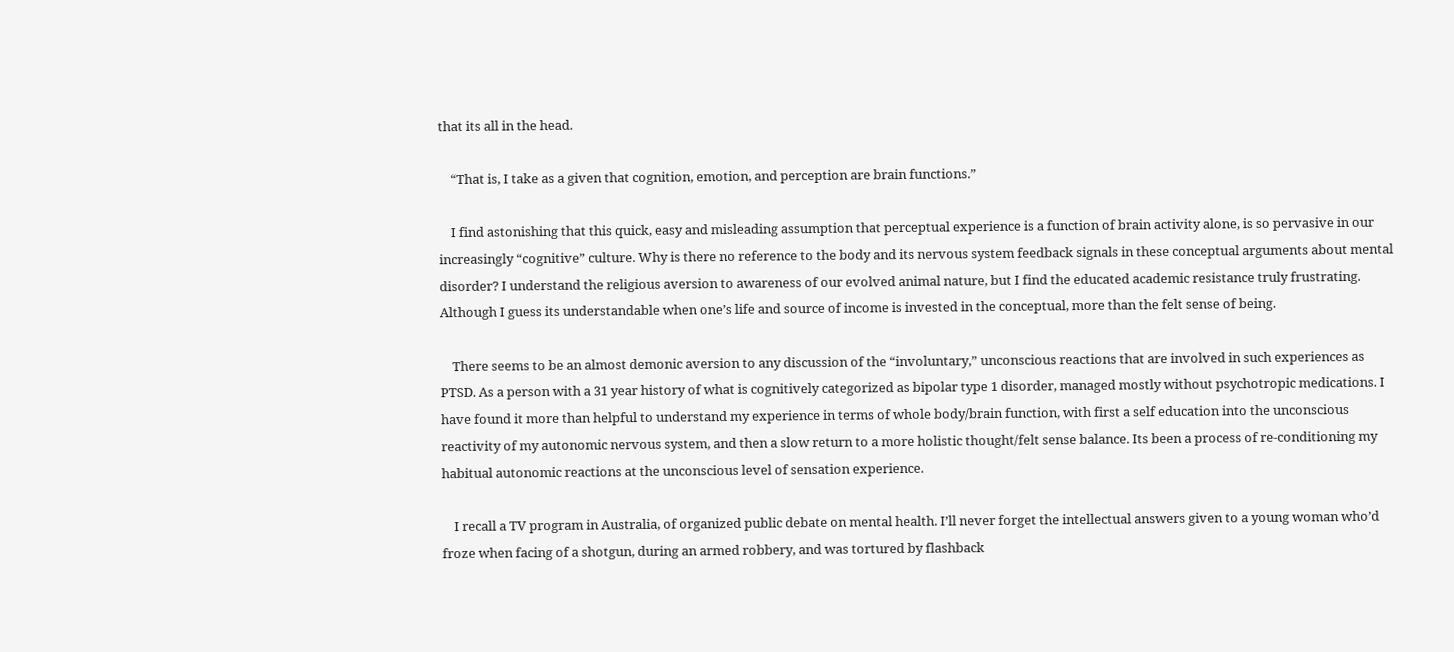that its all in the head.

    “That is, I take as a given that cognition, emotion, and perception are brain functions.”

    I find astonishing that this quick, easy and misleading assumption that perceptual experience is a function of brain activity alone, is so pervasive in our increasingly “cognitive” culture. Why is there no reference to the body and its nervous system feedback signals in these conceptual arguments about mental disorder? I understand the religious aversion to awareness of our evolved animal nature, but I find the educated academic resistance truly frustrating. Although I guess its understandable when one’s life and source of income is invested in the conceptual, more than the felt sense of being.

    There seems to be an almost demonic aversion to any discussion of the “involuntary,” unconscious reactions that are involved in such experiences as PTSD. As a person with a 31 year history of what is cognitively categorized as bipolar type 1 disorder, managed mostly without psychotropic medications. I have found it more than helpful to understand my experience in terms of whole body/brain function, with first a self education into the unconscious reactivity of my autonomic nervous system, and then a slow return to a more holistic thought/felt sense balance. Its been a process of re-conditioning my habitual autonomic reactions at the unconscious level of sensation experience.

    I recall a TV program in Australia, of organized public debate on mental health. I’ll never forget the intellectual answers given to a young woman who’d froze when facing of a shotgun, during an armed robbery, and was tortured by flashback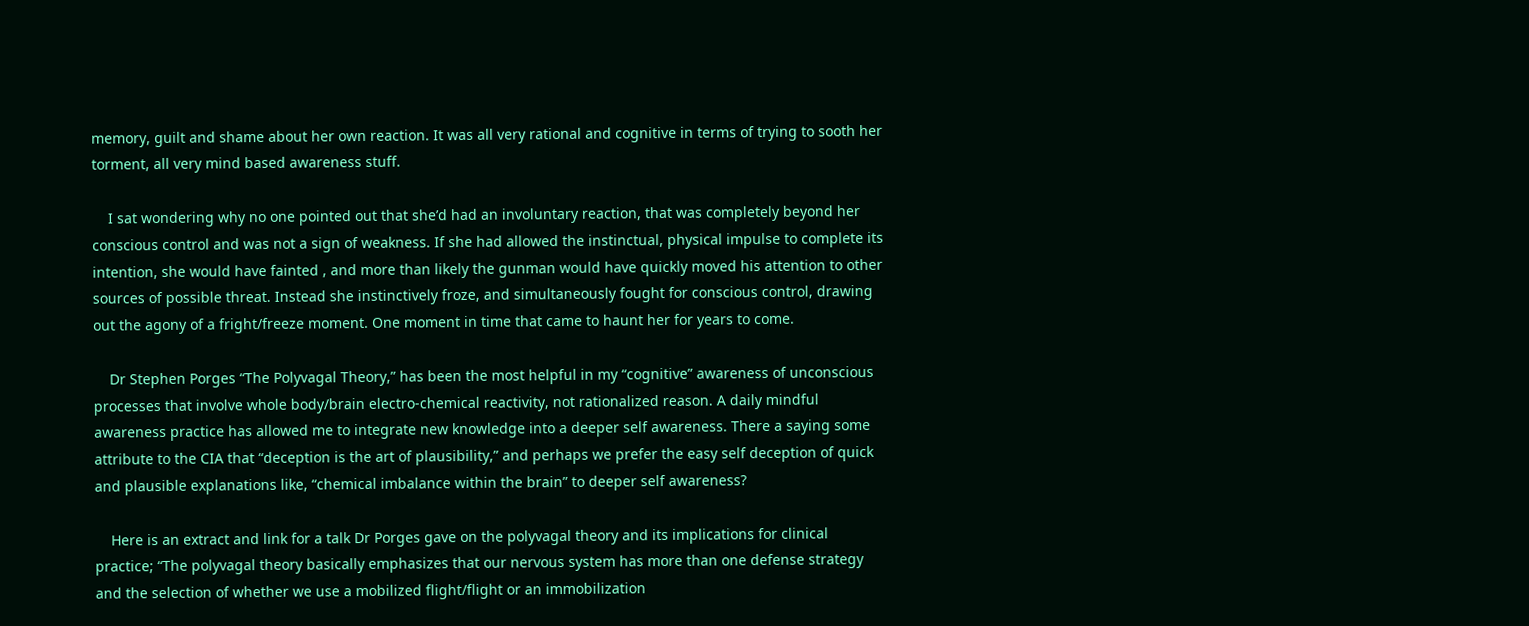memory, guilt and shame about her own reaction. It was all very rational and cognitive in terms of trying to sooth her torment, all very mind based awareness stuff.

    I sat wondering why no one pointed out that she’d had an involuntary reaction, that was completely beyond her conscious control and was not a sign of weakness. If she had allowed the instinctual, physical impulse to complete its intention, she would have fainted , and more than likely the gunman would have quickly moved his attention to other sources of possible threat. Instead she instinctively froze, and simultaneously fought for conscious control, drawing out the agony of a fright/freeze moment. One moment in time that came to haunt her for years to come.

    Dr Stephen Porges “The Polyvagal Theory,” has been the most helpful in my “cognitive” awareness of unconscious processes that involve whole body/brain electro-chemical reactivity, not rationalized reason. A daily mindful awareness practice has allowed me to integrate new knowledge into a deeper self awareness. There a saying some attribute to the CIA that “deception is the art of plausibility,” and perhaps we prefer the easy self deception of quick and plausible explanations like, “chemical imbalance within the brain” to deeper self awareness?

    Here is an extract and link for a talk Dr Porges gave on the polyvagal theory and its implications for clinical practice; “The polyvagal theory basically emphasizes that our nervous system has more than one defense strategy and the selection of whether we use a mobilized flight/flight or an immobilization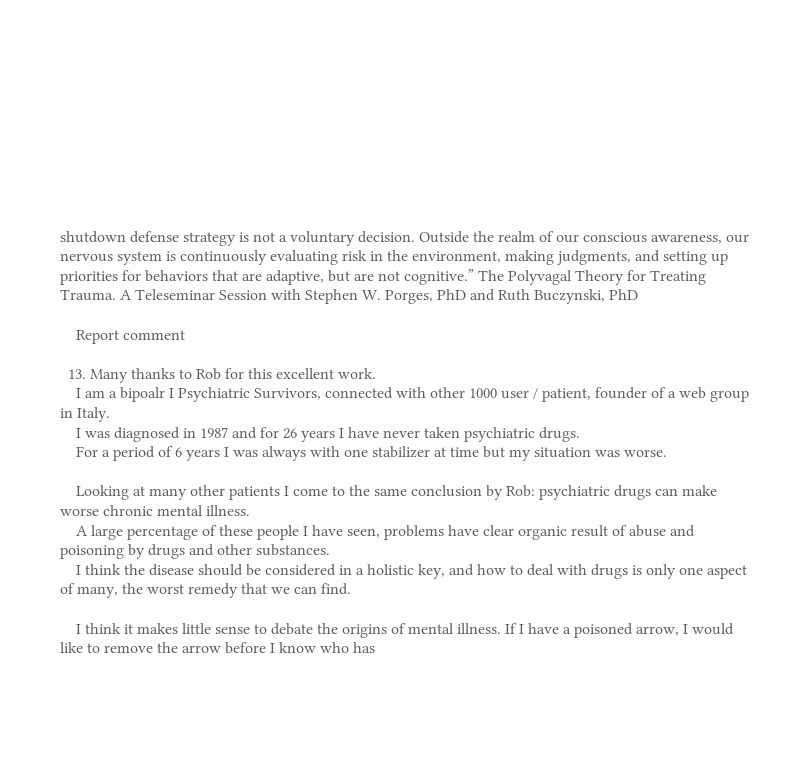shutdown defense strategy is not a voluntary decision. Outside the realm of our conscious awareness, our nervous system is continuously evaluating risk in the environment, making judgments, and setting up priorities for behaviors that are adaptive, but are not cognitive.” The Polyvagal Theory for Treating Trauma. A Teleseminar Session with Stephen W. Porges, PhD and Ruth Buczynski, PhD

    Report comment

  13. Many thanks to Rob for this excellent work.
    I am a bipoalr I Psychiatric Survivors, connected with other 1000 user / patient, founder of a web group in Italy.
    I was diagnosed in 1987 and for 26 years I have never taken psychiatric drugs.
    For a period of 6 years I was always with one stabilizer at time but my situation was worse.

    Looking at many other patients I come to the same conclusion by Rob: psychiatric drugs can make worse chronic mental illness.
    A large percentage of these people I have seen, problems have clear organic result of abuse and poisoning by drugs and other substances.
    I think the disease should be considered in a holistic key, and how to deal with drugs is only one aspect of many, the worst remedy that we can find.

    I think it makes little sense to debate the origins of mental illness. If I have a poisoned arrow, I would like to remove the arrow before I know who has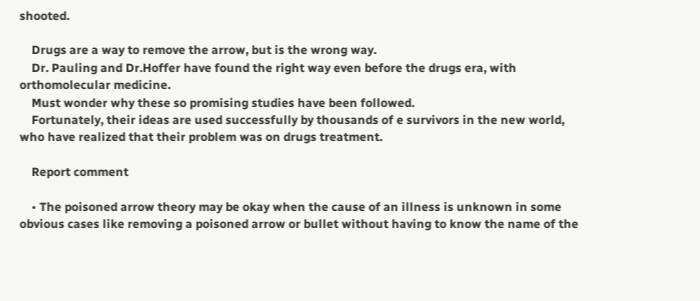shooted.

    Drugs are a way to remove the arrow, but is the wrong way.
    Dr. Pauling and Dr.Hoffer have found the right way even before the drugs era, with orthomolecular medicine.
    Must wonder why these so promising studies have been followed.
    Fortunately, their ideas are used successfully by thousands of e survivors in the new world, who have realized that their problem was on drugs treatment.

    Report comment

    • The poisoned arrow theory may be okay when the cause of an illness is unknown in some obvious cases like removing a poisoned arrow or bullet without having to know the name of the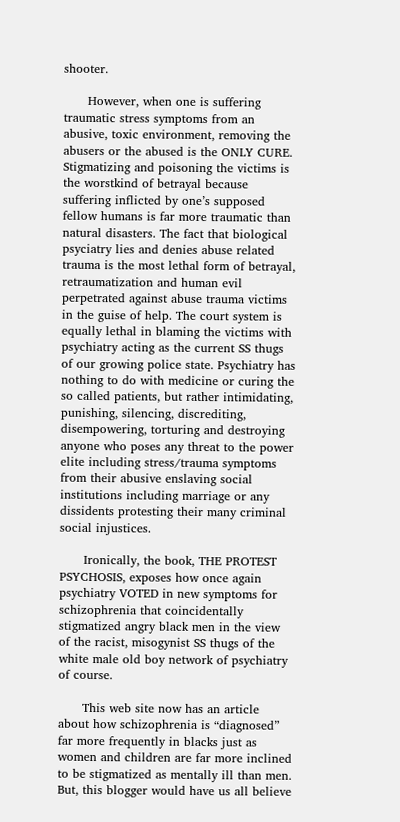shooter.

      However, when one is suffering traumatic stress symptoms from an abusive, toxic environment, removing the abusers or the abused is the ONLY CURE. Stigmatizing and poisoning the victims is the worstkind of betrayal because suffering inflicted by one’s supposed fellow humans is far more traumatic than natural disasters. The fact that biological psyciatry lies and denies abuse related trauma is the most lethal form of betrayal, retraumatization and human evil perpetrated against abuse trauma victims in the guise of help. The court system is equally lethal in blaming the victims with psychiatry acting as the current SS thugs of our growing police state. Psychiatry has nothing to do with medicine or curing the so called patients, but rather intimidating, punishing, silencing, discrediting, disempowering, torturing and destroying anyone who poses any threat to the power elite including stress/trauma symptoms from their abusive enslaving social institutions including marriage or any dissidents protesting their many criminal social injustices.

      Ironically, the book, THE PROTEST PSYCHOSIS, exposes how once again psychiatry VOTED in new symptoms for schizophrenia that coincidentally stigmatized angry black men in the view of the racist, misogynist SS thugs of the white male old boy network of psychiatry of course.

      This web site now has an article about how schizophrenia is “diagnosed” far more frequently in blacks just as women and children are far more inclined to be stigmatized as mentally ill than men. But, this blogger would have us all believe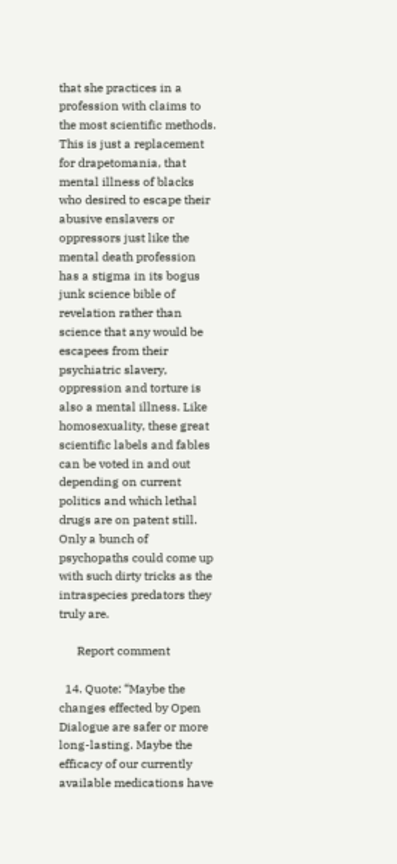that she practices in a profession with claims to the most scientific methods. This is just a replacement for drapetomania, that mental illness of blacks who desired to escape their abusive enslavers or oppressors just like the mental death profession has a stigma in its bogus junk science bible of revelation rather than science that any would be escapees from their psychiatric slavery, oppression and torture is also a mental illness. Like homosexuality, these great scientific labels and fables can be voted in and out depending on current politics and which lethal drugs are on patent still. Only a bunch of psychopaths could come up with such dirty tricks as the intraspecies predators they truly are.

      Report comment

  14. Quote: “Maybe the changes effected by Open Dialogue are safer or more long-lasting. Maybe the efficacy of our currently available medications have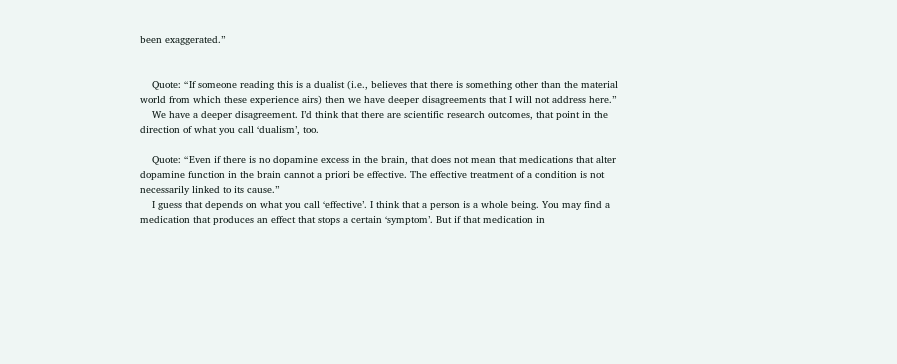been exaggerated.”


    Quote: “If someone reading this is a dualist (i.e., believes that there is something other than the material world from which these experience airs) then we have deeper disagreements that I will not address here.”
    We have a deeper disagreement. I’d think that there are scientific research outcomes, that point in the direction of what you call ‘dualism’, too.

    Quote: “Even if there is no dopamine excess in the brain, that does not mean that medications that alter dopamine function in the brain cannot a priori be effective. The effective treatment of a condition is not necessarily linked to its cause.”
    I guess that depends on what you call ‘effective’. I think that a person is a whole being. You may find a medication that produces an effect that stops a certain ‘symptom’. But if that medication in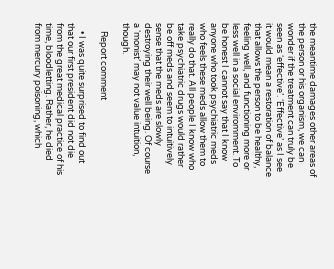the meantime damages other areas of the person or his organism, we can wonder if the treatment can truly be seen as ‘effective’. ‘Effective’ as I see it would mean a restoration of balance that allows the person to be healthy, feeling well, and functioning more or less well in a social enviromment. To be honest I cannot say that I know anyone who took psychiatric meds who feels these meds allow them to really do that. All people I know who take psychiatric drugs would rather be off meds and seem to intuitively sense that the meds are slowly destroying their well being. Of course a ‘monist’ may not value intuition, though.

    Report comment

    • I was quite surprised to find out that our first president did not die from the great medical practice of his time, bloodletting. Rather, he died from mercury poisoning, which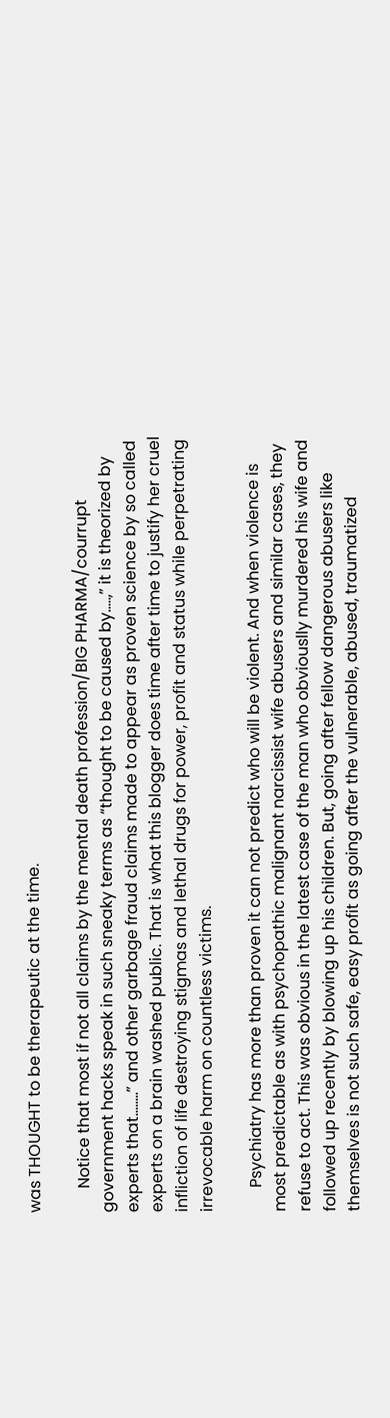was THOUGHT to be therapeutic at the time.

      Notice that most if not all claims by the mental death profession/BIG PHARMA/courrupt government hacks speak in such sneaky terms as “thought to be caused by…..,” it is theorized by experts that……..” and other garbage fraud claims made to appear as proven science by so called experts on a brain washed public. That is what this blogger does time after time to justify her cruel infliction of life destroying stigmas and lethal drugs for power, profit and status while perpetrating irrevocable harm on countless victims.

      Psychiatry has more than proven it can not predict who will be violent. And when violence is most predictable as with psychopathic malignant narcissist wife abusers and similar cases, they refuse to act. This was obvious in the latest case of the man who obviouslly murdered his wife and followed up recently by blowing up his children. But, going after fellow dangerous abusers like themselves is not such safe, easy profit as going after the vulnerable, abused, traumatized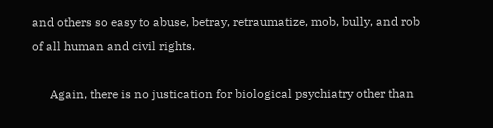and others so easy to abuse, betray, retraumatize, mob, bully, and rob of all human and civil rights.

      Again, there is no justication for biological psychiatry other than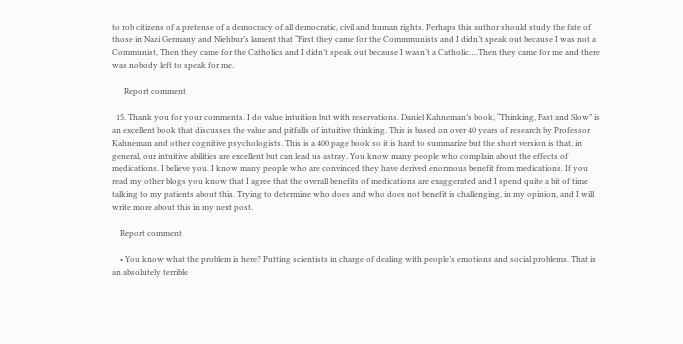to rob citizens of a pretense of a democracy of all democratic, civil and human rights. Perhaps this author should study the fate of those in Nazi Germany and Niehbur’s lament that “First they came for the Commmunists and I didn’t speak out because I was not a Communist, Then they came for the Catholics and I didn’t speak out because I wasn’t a Catholic….Then they came for me and there was nobody left to speak for me.

      Report comment

  15. Thank you for your comments. I do value intuition but with reservations. Daniel Kahneman’s book, “Thinking, Fast and Slow” is an excellent book that discusses the value and pitfalls of intuitive thinking. This is based on over 40 years of research by Professor Kahneman and other cognitive psychologists. This is a 400 page book so it is hard to summarize but the short version is that, in general, our intuitive abilities are excellent but can lead us astray. You know many people who complain about the effects of medications. I believe you. I know many people who are convinced they have derived enormous benefit from medications. If you read my other blogs you know that I agree that the overall benefits of medications are exaggerated and I spend quite a bit of time talking to my patients about this. Trying to determine who does and who does not benefit is challenging, in my opinion, and I will write more about this in my next post.

    Report comment

    • You know what the problem is here? Putting scientists in charge of dealing with people’s emotions and social problems. That is an absolutely terrible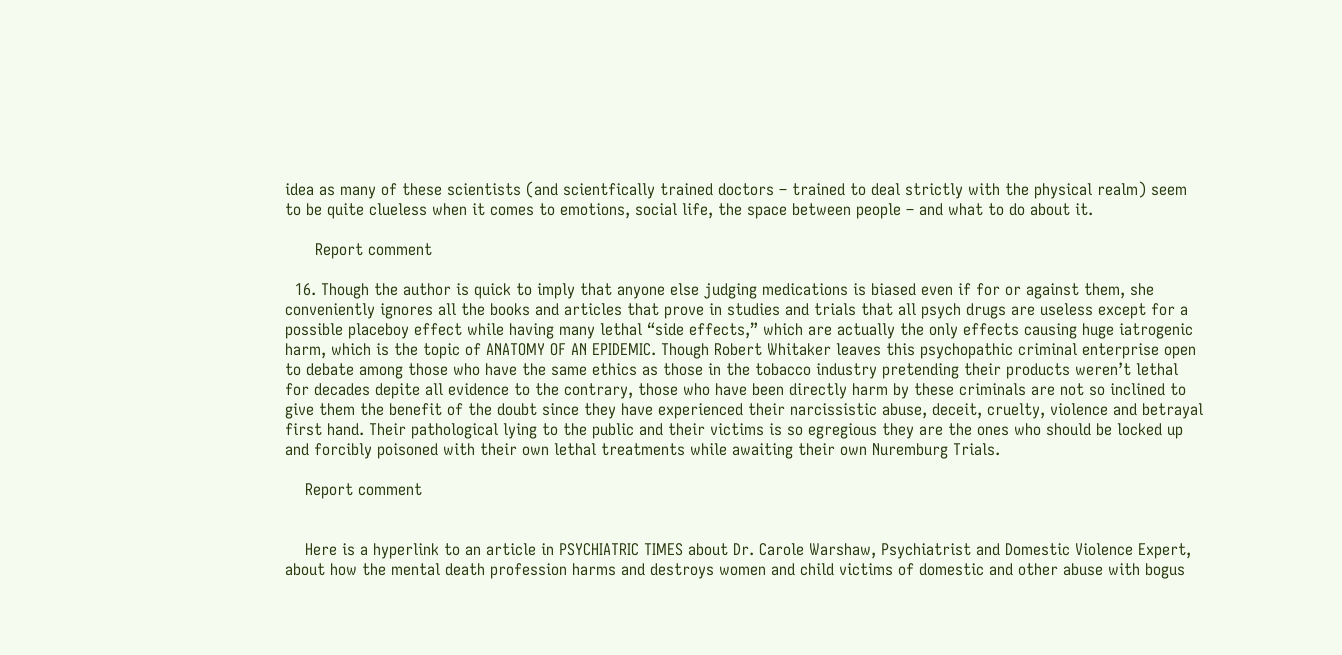idea as many of these scientists (and scientfically trained doctors – trained to deal strictly with the physical realm) seem to be quite clueless when it comes to emotions, social life, the space between people – and what to do about it.

      Report comment

  16. Though the author is quick to imply that anyone else judging medications is biased even if for or against them, she conveniently ignores all the books and articles that prove in studies and trials that all psych drugs are useless except for a possible placeboy effect while having many lethal “side effects,” which are actually the only effects causing huge iatrogenic harm, which is the topic of ANATOMY OF AN EPIDEMIC. Though Robert Whitaker leaves this psychopathic criminal enterprise open to debate among those who have the same ethics as those in the tobacco industry pretending their products weren’t lethal for decades depite all evidence to the contrary, those who have been directly harm by these criminals are not so inclined to give them the benefit of the doubt since they have experienced their narcissistic abuse, deceit, cruelty, violence and betrayal first hand. Their pathological lying to the public and their victims is so egregious they are the ones who should be locked up and forcibly poisoned with their own lethal treatments while awaiting their own Nuremburg Trials.

    Report comment


    Here is a hyperlink to an article in PSYCHIATRIC TIMES about Dr. Carole Warshaw, Psychiatrist and Domestic Violence Expert, about how the mental death profession harms and destroys women and child victims of domestic and other abuse with bogus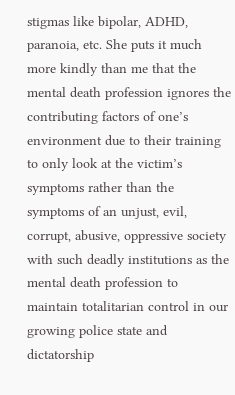stigmas like bipolar, ADHD, paranoia, etc. She puts it much more kindly than me that the mental death profession ignores the contributing factors of one’s environment due to their training to only look at the victim’s symptoms rather than the symptoms of an unjust, evil, corrupt, abusive, oppressive society with such deadly institutions as the mental death profession to maintain totalitarian control in our growing police state and dictatorship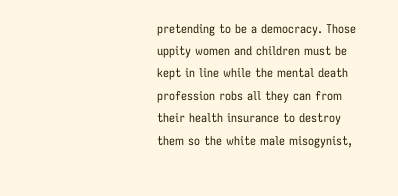pretending to be a democracy. Those uppity women and children must be kept in line while the mental death profession robs all they can from their health insurance to destroy them so the white male misogynist,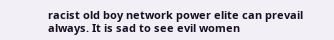racist old boy network power elite can prevail always. It is sad to see evil women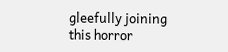gleefully joining this horror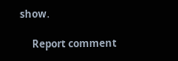show.

    Report comment